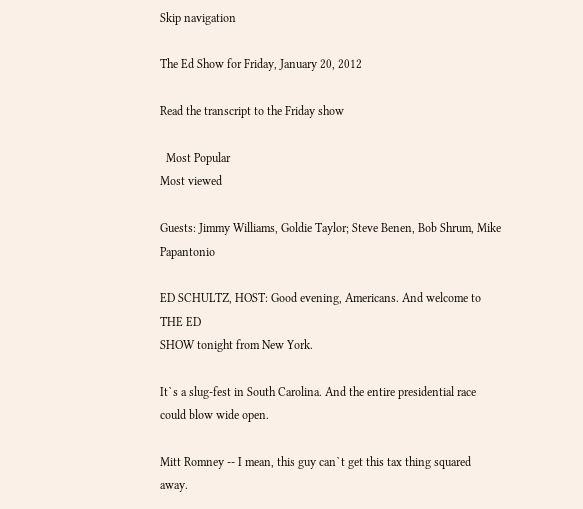Skip navigation

The Ed Show for Friday, January 20, 2012

Read the transcript to the Friday show

  Most Popular
Most viewed

Guests: Jimmy Williams, Goldie Taylor; Steve Benen, Bob Shrum, Mike Papantonio

ED SCHULTZ, HOST: Good evening, Americans. And welcome to THE ED
SHOW tonight from New York.

It`s a slug-fest in South Carolina. And the entire presidential race
could blow wide open.

Mitt Romney -- I mean, this guy can`t get this tax thing squared away.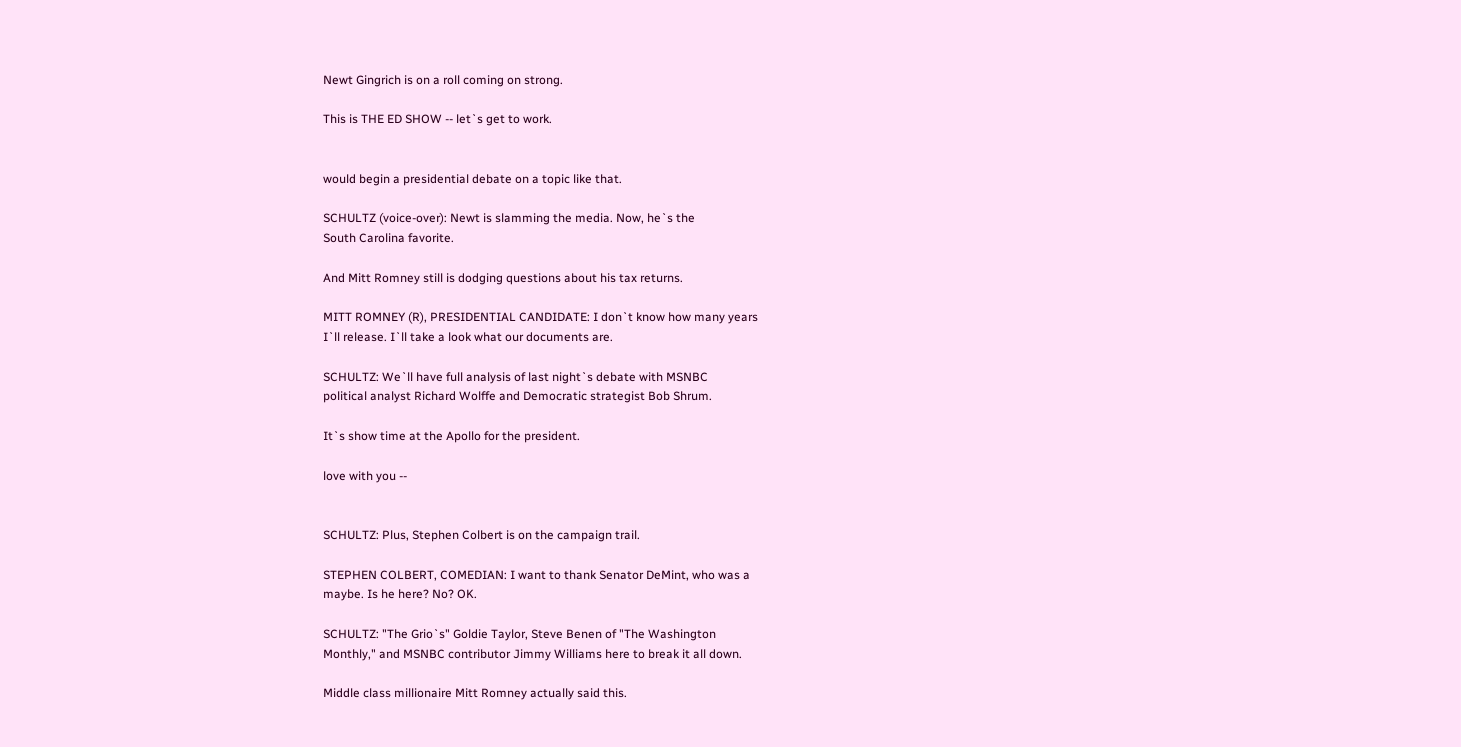Newt Gingrich is on a roll coming on strong.

This is THE ED SHOW -- let`s get to work.


would begin a presidential debate on a topic like that.

SCHULTZ (voice-over): Newt is slamming the media. Now, he`s the
South Carolina favorite.

And Mitt Romney still is dodging questions about his tax returns.

MITT ROMNEY (R), PRESIDENTIAL CANDIDATE: I don`t know how many years
I`ll release. I`ll take a look what our documents are.

SCHULTZ: We`ll have full analysis of last night`s debate with MSNBC
political analyst Richard Wolffe and Democratic strategist Bob Shrum.

It`s show time at the Apollo for the president.

love with you --


SCHULTZ: Plus, Stephen Colbert is on the campaign trail.

STEPHEN COLBERT, COMEDIAN: I want to thank Senator DeMint, who was a
maybe. Is he here? No? OK.

SCHULTZ: "The Grio`s" Goldie Taylor, Steve Benen of "The Washington
Monthly," and MSNBC contributor Jimmy Williams here to break it all down.

Middle class millionaire Mitt Romney actually said this.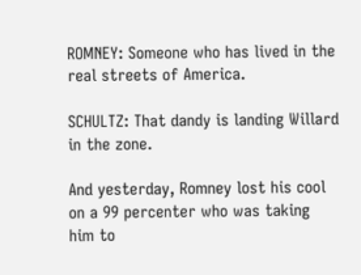ROMNEY: Someone who has lived in the real streets of America.

SCHULTZ: That dandy is landing Willard in the zone.

And yesterday, Romney lost his cool on a 99 percenter who was taking
him to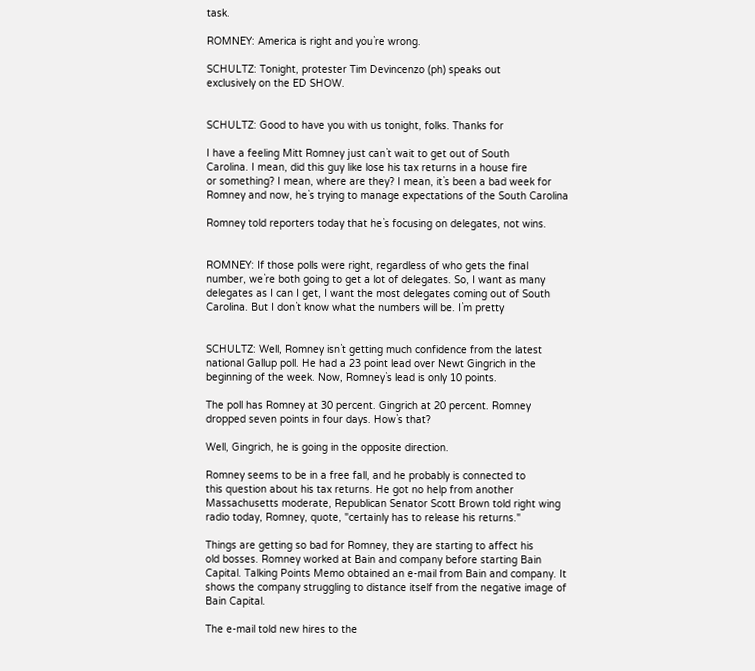task.

ROMNEY: America is right and you`re wrong.

SCHULTZ: Tonight, protester Tim Devincenzo (ph) speaks out
exclusively on the ED SHOW.


SCHULTZ: Good to have you with us tonight, folks. Thanks for

I have a feeling Mitt Romney just can`t wait to get out of South
Carolina. I mean, did this guy like lose his tax returns in a house fire
or something? I mean, where are they? I mean, it`s been a bad week for
Romney and now, he`s trying to manage expectations of the South Carolina

Romney told reporters today that he`s focusing on delegates, not wins.


ROMNEY: If those polls were right, regardless of who gets the final
number, we`re both going to get a lot of delegates. So, I want as many
delegates as I can I get, I want the most delegates coming out of South
Carolina. But I don`t know what the numbers will be. I`m pretty


SCHULTZ: Well, Romney isn`t getting much confidence from the latest
national Gallup poll. He had a 23 point lead over Newt Gingrich in the
beginning of the week. Now, Romney`s lead is only 10 points.

The poll has Romney at 30 percent. Gingrich at 20 percent. Romney
dropped seven points in four days. How`s that?

Well, Gingrich, he is going in the opposite direction.

Romney seems to be in a free fall, and he probably is connected to
this question about his tax returns. He got no help from another
Massachusetts moderate, Republican Senator Scott Brown told right wing
radio today, Romney, quote, "certainly has to release his returns."

Things are getting so bad for Romney, they are starting to affect his
old bosses. Romney worked at Bain and company before starting Bain
Capital. Talking Points Memo obtained an e-mail from Bain and company. It
shows the company struggling to distance itself from the negative image of
Bain Capital.

The e-mail told new hires to the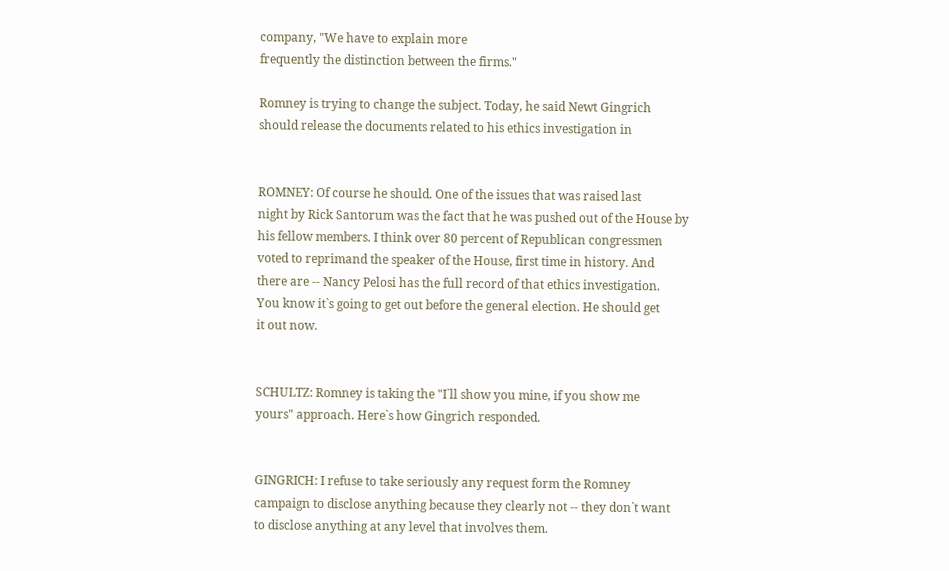company, "We have to explain more
frequently the distinction between the firms."

Romney is trying to change the subject. Today, he said Newt Gingrich
should release the documents related to his ethics investigation in


ROMNEY: Of course he should. One of the issues that was raised last
night by Rick Santorum was the fact that he was pushed out of the House by
his fellow members. I think over 80 percent of Republican congressmen
voted to reprimand the speaker of the House, first time in history. And
there are -- Nancy Pelosi has the full record of that ethics investigation.
You know it`s going to get out before the general election. He should get
it out now.


SCHULTZ: Romney is taking the "I`ll show you mine, if you show me
yours" approach. Here`s how Gingrich responded.


GINGRICH: I refuse to take seriously any request form the Romney
campaign to disclose anything because they clearly not -- they don`t want
to disclose anything at any level that involves them.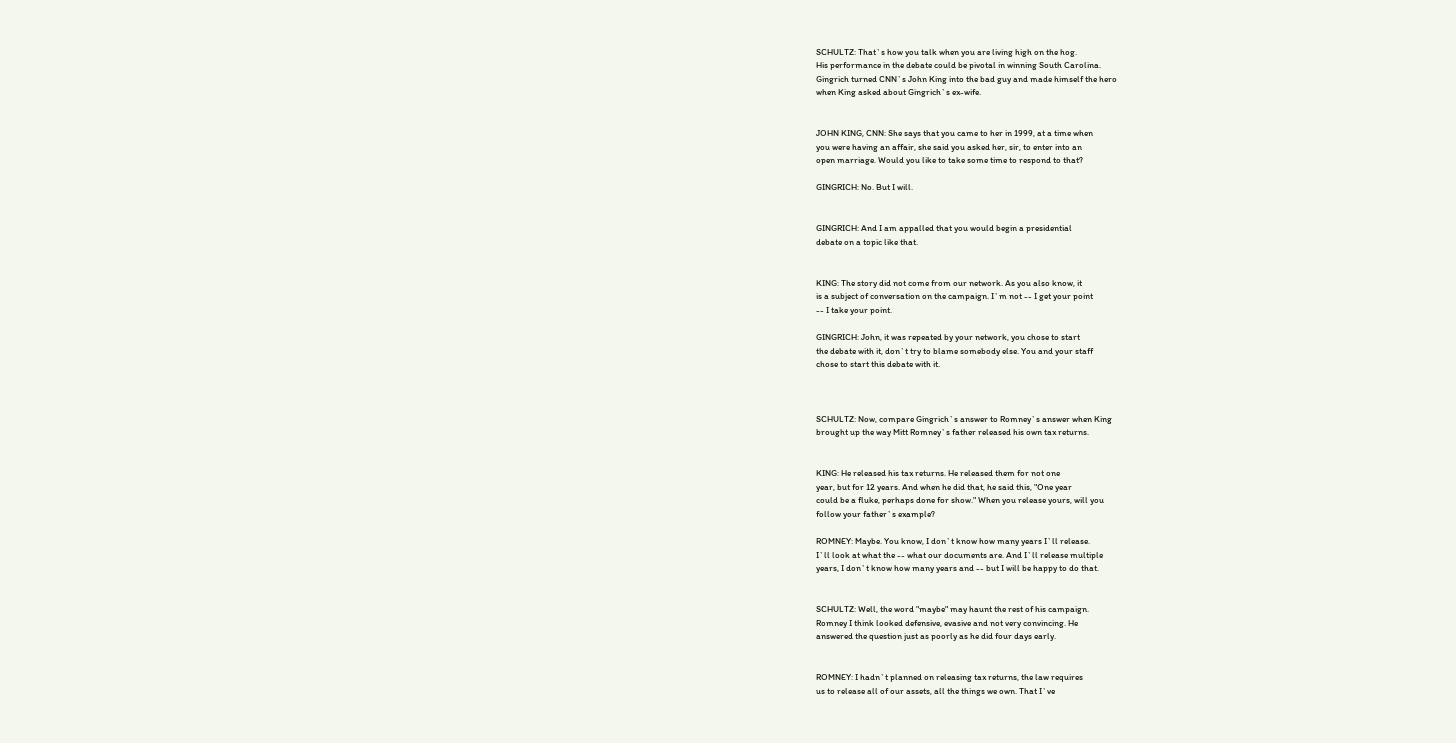SCHULTZ: That`s how you talk when you are living high on the hog.
His performance in the debate could be pivotal in winning South Carolina.
Gingrich turned CNN`s John King into the bad guy and made himself the hero
when King asked about Gingrich`s ex-wife.


JOHN KING, CNN: She says that you came to her in 1999, at a time when
you were having an affair, she said you asked her, sir, to enter into an
open marriage. Would you like to take some time to respond to that?

GINGRICH: No. But I will.


GINGRICH: And I am appalled that you would begin a presidential
debate on a topic like that.


KING: The story did not come from our network. As you also know, it
is a subject of conversation on the campaign. I`m not -- I get your point
-- I take your point.

GINGRICH: John, it was repeated by your network, you chose to start
the debate with it, don`t try to blame somebody else. You and your staff
chose to start this debate with it.



SCHULTZ: Now, compare Gingrich`s answer to Romney`s answer when King
brought up the way Mitt Romney`s father released his own tax returns.


KING: He released his tax returns. He released them for not one
year, but for 12 years. And when he did that, he said this, "One year
could be a fluke, perhaps done for show." When you release yours, will you
follow your father`s example?

ROMNEY: Maybe. You know, I don`t know how many years I`ll release.
I`ll look at what the -- what our documents are. And I`ll release multiple
years, I don`t know how many years and -- but I will be happy to do that.


SCHULTZ: Well, the word "maybe" may haunt the rest of his campaign.
Romney I think looked defensive, evasive and not very convincing. He
answered the question just as poorly as he did four days early.


ROMNEY: I hadn`t planned on releasing tax returns, the law requires
us to release all of our assets, all the things we own. That I`ve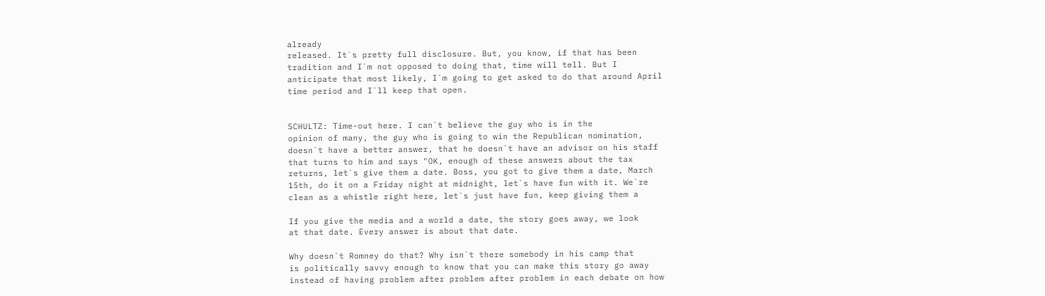already
released. It`s pretty full disclosure. But, you know, if that has been
tradition and I`m not opposed to doing that, time will tell. But I
anticipate that most likely, I`m going to get asked to do that around April
time period and I`ll keep that open.


SCHULTZ: Time-out here. I can`t believe the guy who is in the
opinion of many, the guy who is going to win the Republican nomination,
doesn`t have a better answer, that he doesn`t have an advisor on his staff
that turns to him and says "OK, enough of these answers about the tax
returns, let`s give them a date. Boss, you got to give them a date, March
15th, do it on a Friday night at midnight, let`s have fun with it. We`re
clean as a whistle right here, let`s just have fun, keep giving them a

If you give the media and a world a date, the story goes away, we look
at that date. Every answer is about that date.

Why doesn`t Romney do that? Why isn`t there somebody in his camp that
is politically savvy enough to know that you can make this story go away
instead of having problem after problem after problem in each debate on how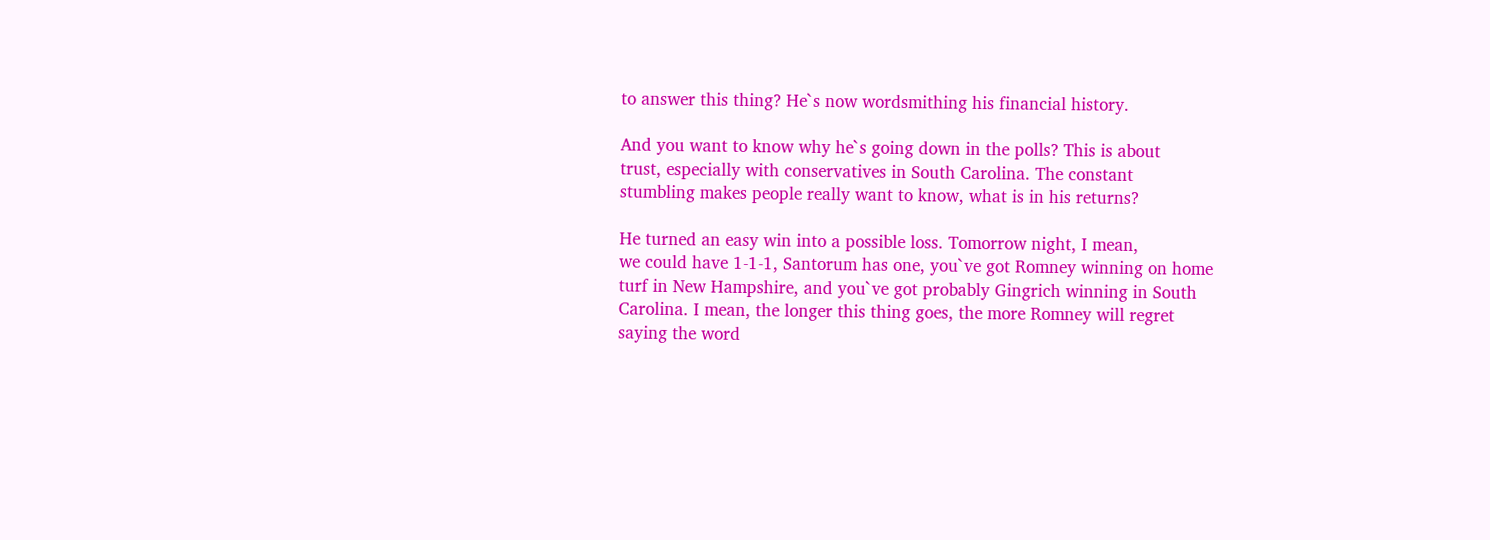to answer this thing? He`s now wordsmithing his financial history.

And you want to know why he`s going down in the polls? This is about
trust, especially with conservatives in South Carolina. The constant
stumbling makes people really want to know, what is in his returns?

He turned an easy win into a possible loss. Tomorrow night, I mean,
we could have 1-1-1, Santorum has one, you`ve got Romney winning on home
turf in New Hampshire, and you`ve got probably Gingrich winning in South
Carolina. I mean, the longer this thing goes, the more Romney will regret
saying the word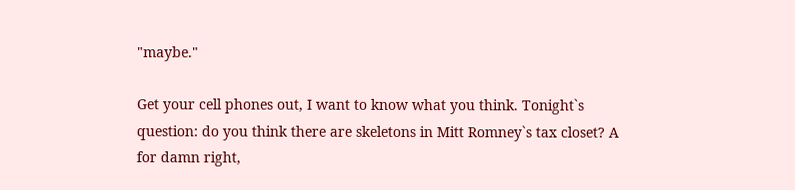"maybe."

Get your cell phones out, I want to know what you think. Tonight`s
question: do you think there are skeletons in Mitt Romney`s tax closet? A
for damn right,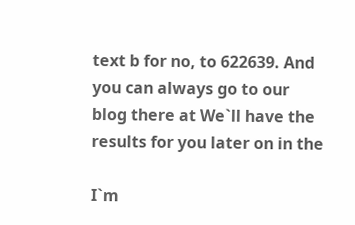text b for no, to 622639. And you can always go to our
blog there at We`ll have the results for you later on in the

I`m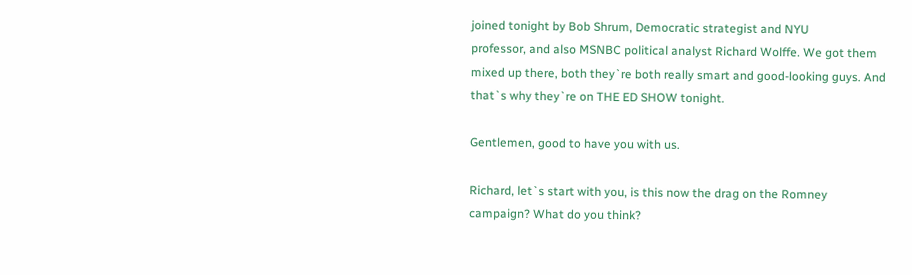joined tonight by Bob Shrum, Democratic strategist and NYU
professor, and also MSNBC political analyst Richard Wolffe. We got them
mixed up there, both they`re both really smart and good-looking guys. And
that`s why they`re on THE ED SHOW tonight.

Gentlemen, good to have you with us.

Richard, let`s start with you, is this now the drag on the Romney
campaign? What do you think?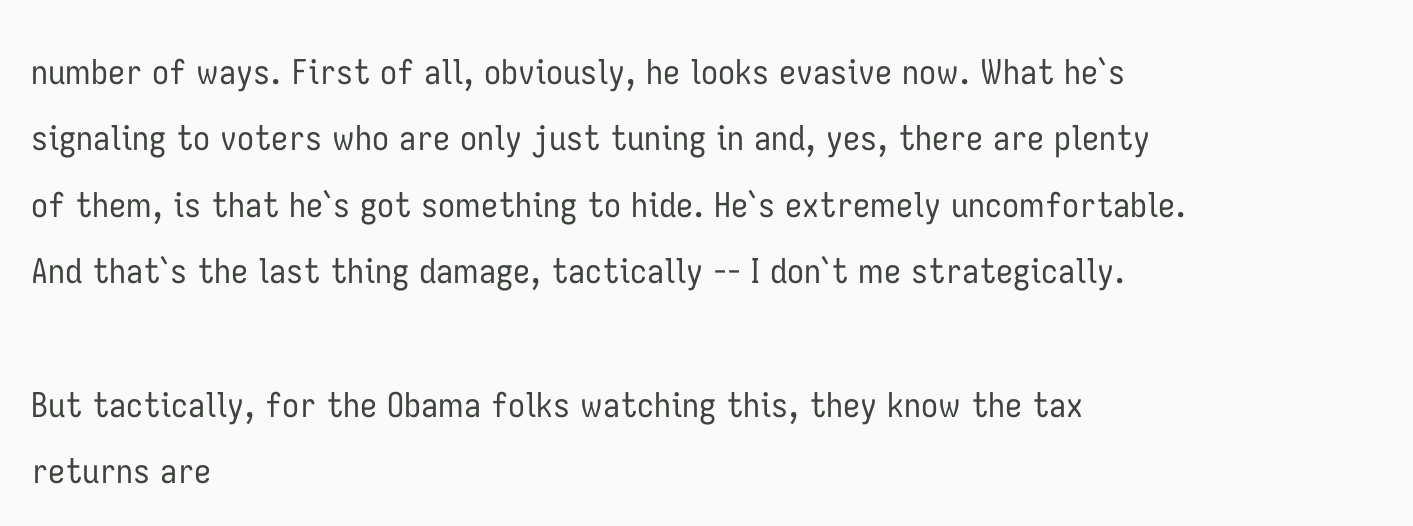number of ways. First of all, obviously, he looks evasive now. What he`s
signaling to voters who are only just tuning in and, yes, there are plenty
of them, is that he`s got something to hide. He`s extremely uncomfortable.
And that`s the last thing damage, tactically -- I don`t me strategically.

But tactically, for the Obama folks watching this, they know the tax
returns are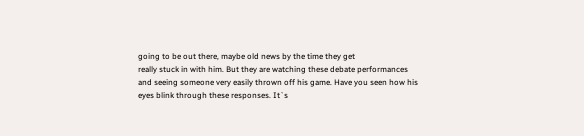going to be out there, maybe old news by the time they get
really stuck in with him. But they are watching these debate performances
and seeing someone very easily thrown off his game. Have you seen how his
eyes blink through these responses. It`s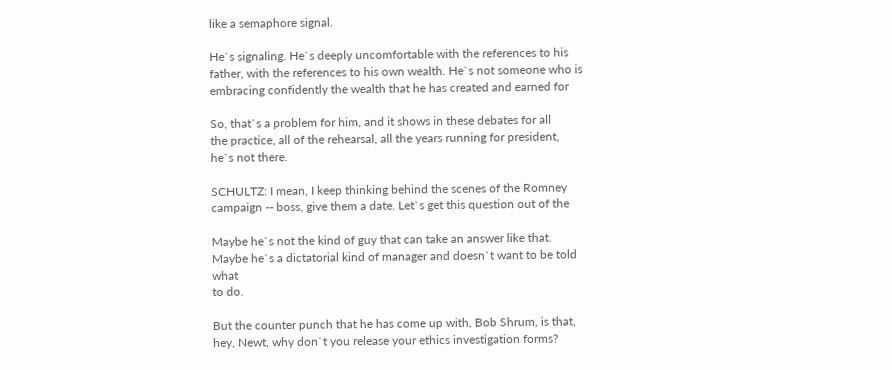like a semaphore signal.

He`s signaling. He`s deeply uncomfortable with the references to his
father, with the references to his own wealth. He`s not someone who is
embracing confidently the wealth that he has created and earned for

So, that`s a problem for him, and it shows in these debates for all
the practice, all of the rehearsal, all the years running for president,
he`s not there.

SCHULTZ: I mean, I keep thinking behind the scenes of the Romney
campaign -- boss, give them a date. Let`s get this question out of the

Maybe he`s not the kind of guy that can take an answer like that.
Maybe he`s a dictatorial kind of manager and doesn`t want to be told what
to do.

But the counter punch that he has come up with, Bob Shrum, is that,
hey, Newt, why don`t you release your ethics investigation forms?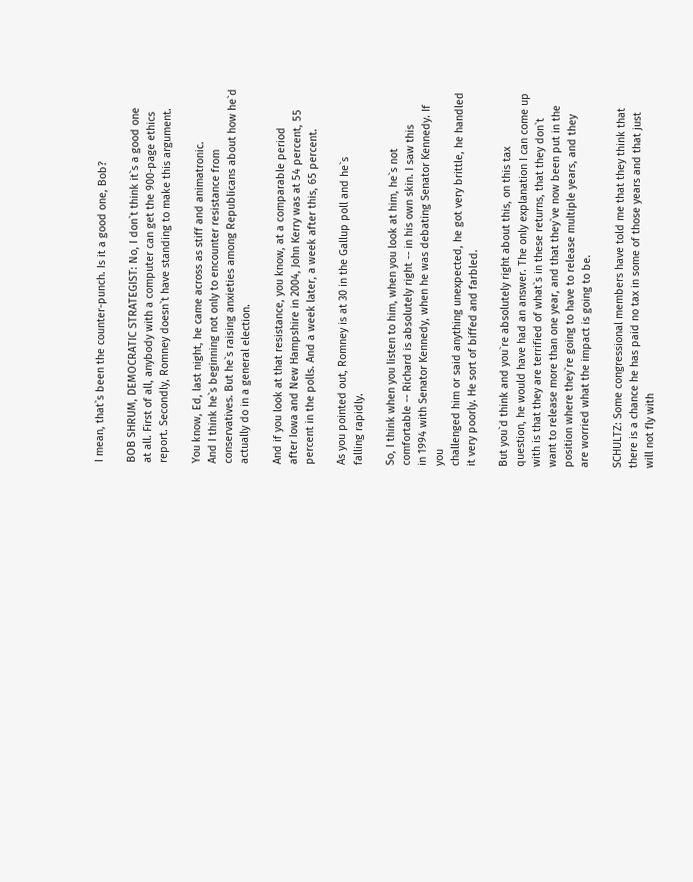I mean, that`s been the counter-punch. Is it a good one, Bob?

BOB SHRUM, DEMOCRATIC STRATEGIST: No, I don`t think it`s a good one
at all. First of all, anybody with a computer can get the 900-page ethics
report. Secondly, Romney doesn`t have standing to make this argument.

You know, Ed, last night, he came across as stiff and animatronic.
And I think he`s beginning not only to encounter resistance from
conservatives. But he`s raising anxieties among Republicans about how he`d
actually do in a general election.

And if you look at that resistance, you know, at a comparable period
after Iowa and New Hampshire in 2004, John Kerry was at 54 percent, 55
percent in the polls. And a week later, a week after this, 65 percent.

As you pointed out, Romney is at 30 in the Gallup poll and he`s
falling rapidly.

So, I think when you listen to him, when you look at him, he`s not
comfortable -- Richard is absolutely right -- in his own skin. I saw this
in 1994 with Senator Kennedy, when he was debating Senator Kennedy. If you
challenged him or said anything unexpected, he got very brittle, he handled
it very poorly. He sort of biffed and farbled.

But you`d think and you`re absolutely right about this, on this tax
question, he would have had an answer. The only explanation I can come up
with is that they are terrified of what`s in these returns, that they don`t
want to release more than one year, and that they`ve now been put in the
position where they`re going to have to release multiple years, and they
are worried what the impact is going to be.

SCHULTZ: Some congressional members have told me that they think that
there is a chance he has paid no tax in some of those years and that just
will not fly with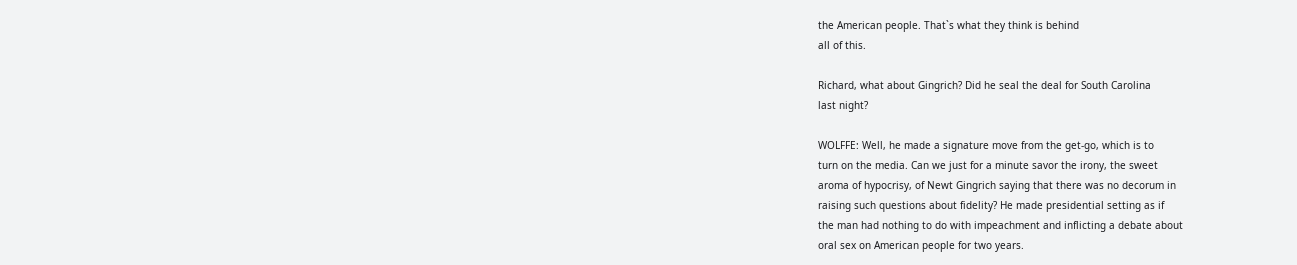the American people. That`s what they think is behind
all of this.

Richard, what about Gingrich? Did he seal the deal for South Carolina
last night?

WOLFFE: Well, he made a signature move from the get-go, which is to
turn on the media. Can we just for a minute savor the irony, the sweet
aroma of hypocrisy, of Newt Gingrich saying that there was no decorum in
raising such questions about fidelity? He made presidential setting as if
the man had nothing to do with impeachment and inflicting a debate about
oral sex on American people for two years.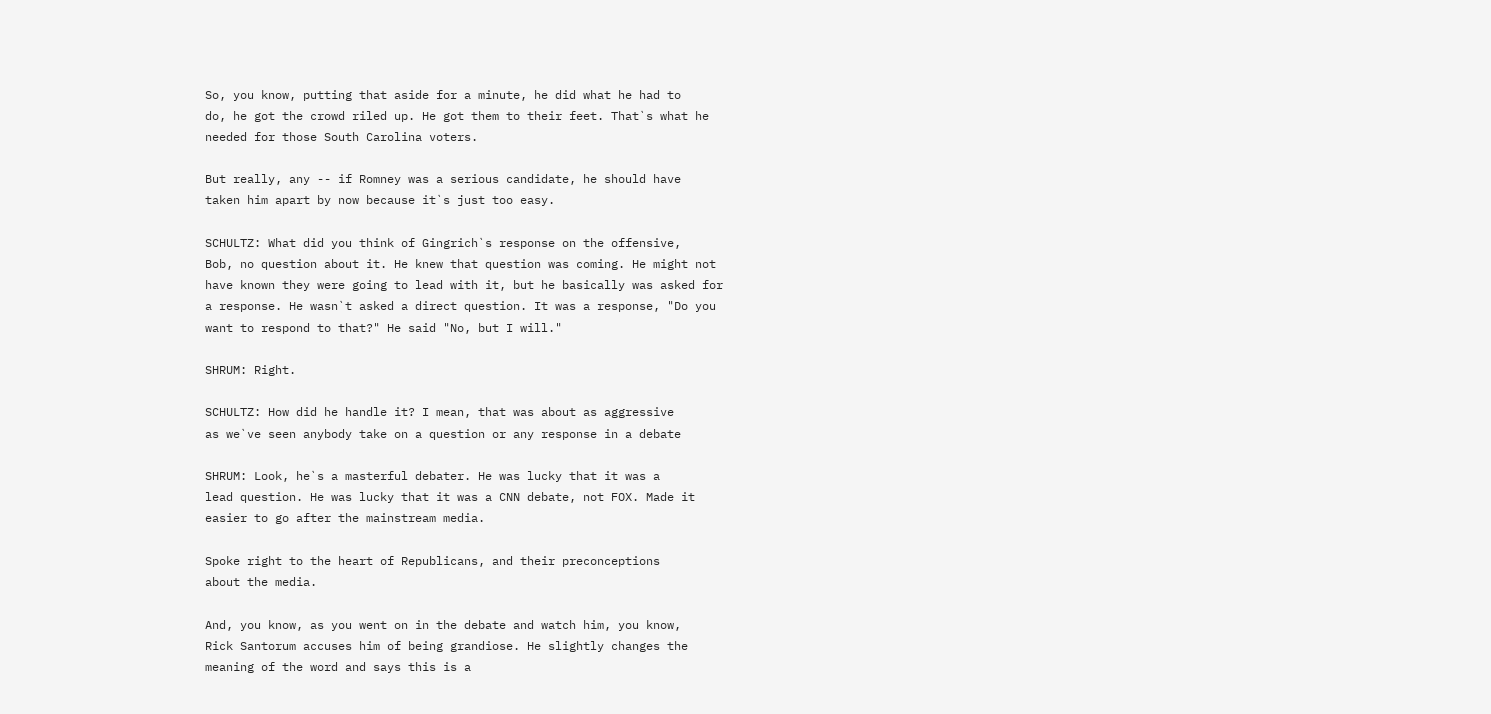So, you know, putting that aside for a minute, he did what he had to
do, he got the crowd riled up. He got them to their feet. That`s what he
needed for those South Carolina voters.

But really, any -- if Romney was a serious candidate, he should have
taken him apart by now because it`s just too easy.

SCHULTZ: What did you think of Gingrich`s response on the offensive,
Bob, no question about it. He knew that question was coming. He might not
have known they were going to lead with it, but he basically was asked for
a response. He wasn`t asked a direct question. It was a response, "Do you
want to respond to that?" He said "No, but I will."

SHRUM: Right.

SCHULTZ: How did he handle it? I mean, that was about as aggressive
as we`ve seen anybody take on a question or any response in a debate

SHRUM: Look, he`s a masterful debater. He was lucky that it was a
lead question. He was lucky that it was a CNN debate, not FOX. Made it
easier to go after the mainstream media.

Spoke right to the heart of Republicans, and their preconceptions
about the media.

And, you know, as you went on in the debate and watch him, you know,
Rick Santorum accuses him of being grandiose. He slightly changes the
meaning of the word and says this is a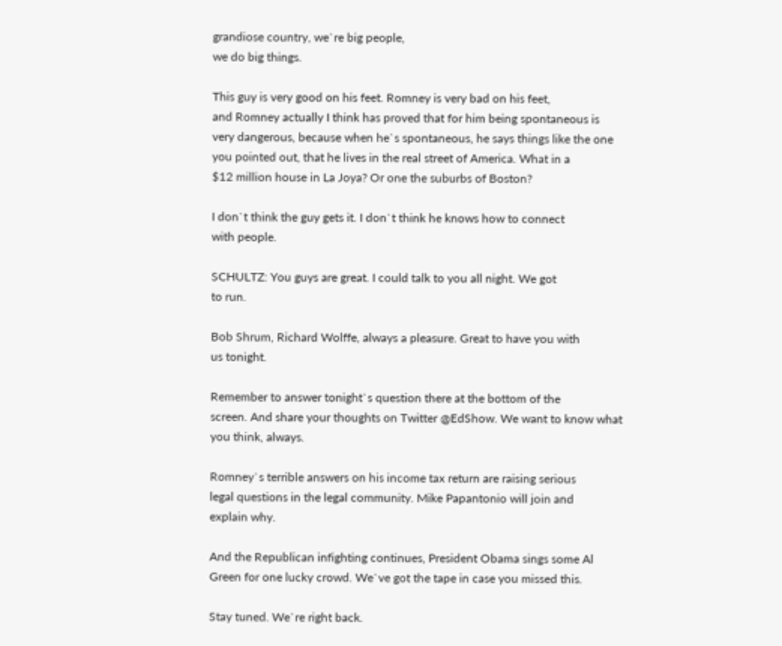grandiose country, we`re big people,
we do big things.

This guy is very good on his feet. Romney is very bad on his feet,
and Romney actually I think has proved that for him being spontaneous is
very dangerous, because when he`s spontaneous, he says things like the one
you pointed out, that he lives in the real street of America. What in a
$12 million house in La Joya? Or one the suburbs of Boston?

I don`t think the guy gets it. I don`t think he knows how to connect
with people.

SCHULTZ: You guys are great. I could talk to you all night. We got
to run.

Bob Shrum, Richard Wolffe, always a pleasure. Great to have you with
us tonight.

Remember to answer tonight`s question there at the bottom of the
screen. And share your thoughts on Twitter @EdShow. We want to know what
you think, always.

Romney`s terrible answers on his income tax return are raising serious
legal questions in the legal community. Mike Papantonio will join and
explain why.

And the Republican infighting continues, President Obama sings some Al
Green for one lucky crowd. We`ve got the tape in case you missed this.

Stay tuned. We`re right back.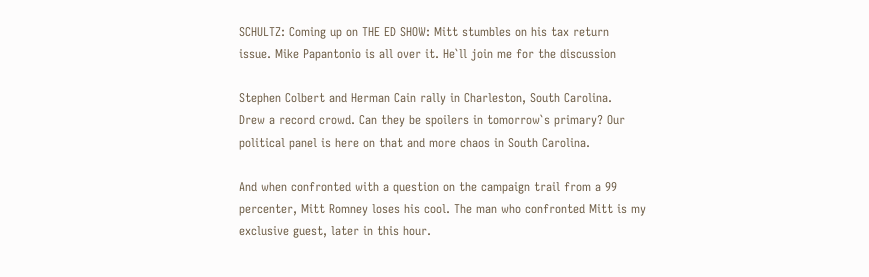SCHULTZ: Coming up on THE ED SHOW: Mitt stumbles on his tax return
issue. Mike Papantonio is all over it. He`ll join me for the discussion

Stephen Colbert and Herman Cain rally in Charleston, South Carolina.
Drew a record crowd. Can they be spoilers in tomorrow`s primary? Our
political panel is here on that and more chaos in South Carolina.

And when confronted with a question on the campaign trail from a 99
percenter, Mitt Romney loses his cool. The man who confronted Mitt is my
exclusive guest, later in this hour.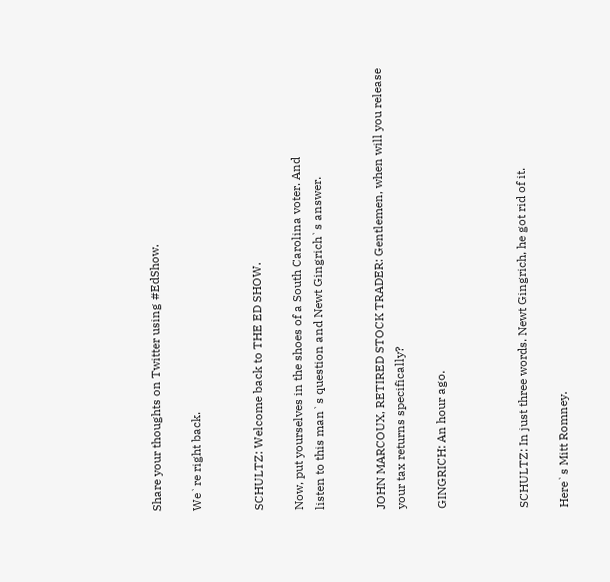Share your thoughts on Twitter using #EdShow.

We`re right back.


SCHULTZ: Welcome back to THE ED SHOW.

Now, put yourselves in the shoes of a South Carolina voter. And
listen to this man`s question and Newt Gingrich`s answer.


JOHN MARCOUX, RETIRED STOCK TRADER: Gentlemen, when will you release
your tax returns specifically?

GINGRICH: An hour ago.



SCHULTZ: In just three words. Newt Gingrich, he got rid of it.

Here`s Mitt Romney.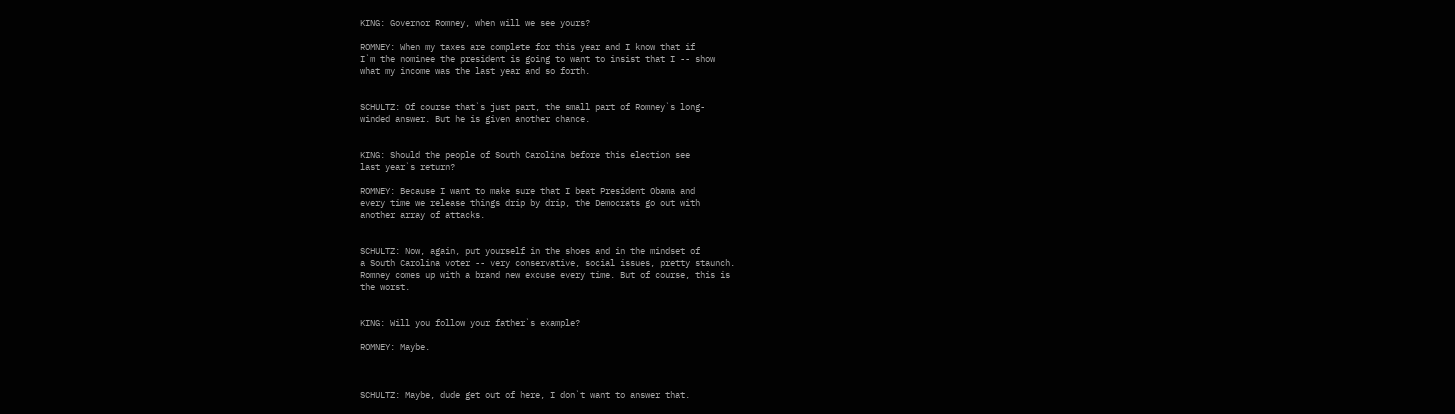KING: Governor Romney, when will we see yours?

ROMNEY: When my taxes are complete for this year and I know that if
I`m the nominee the president is going to want to insist that I -- show
what my income was the last year and so forth.


SCHULTZ: Of course that`s just part, the small part of Romney`s long-
winded answer. But he is given another chance.


KING: Should the people of South Carolina before this election see
last year`s return?

ROMNEY: Because I want to make sure that I beat President Obama and
every time we release things drip by drip, the Democrats go out with
another array of attacks.


SCHULTZ: Now, again, put yourself in the shoes and in the mindset of
a South Carolina voter -- very conservative, social issues, pretty staunch.
Romney comes up with a brand new excuse every time. But of course, this is
the worst.


KING: Will you follow your father`s example?

ROMNEY: Maybe.



SCHULTZ: Maybe, dude get out of here, I don`t want to answer that.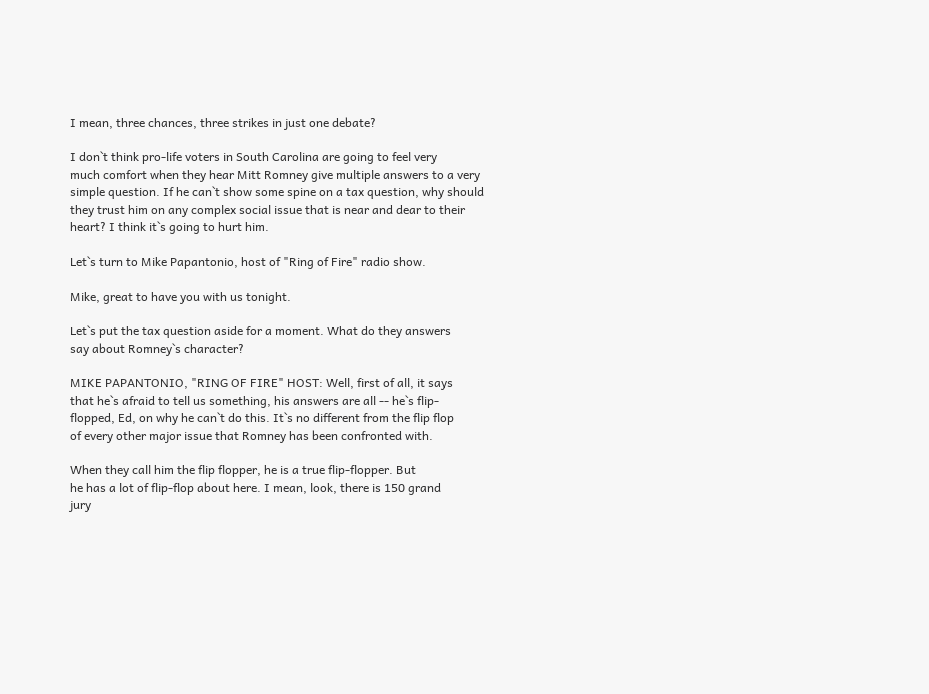I mean, three chances, three strikes in just one debate?

I don`t think pro-life voters in South Carolina are going to feel very
much comfort when they hear Mitt Romney give multiple answers to a very
simple question. If he can`t show some spine on a tax question, why should
they trust him on any complex social issue that is near and dear to their
heart? I think it`s going to hurt him.

Let`s turn to Mike Papantonio, host of "Ring of Fire" radio show.

Mike, great to have you with us tonight.

Let`s put the tax question aside for a moment. What do they answers
say about Romney`s character?

MIKE PAPANTONIO, "RING OF FIRE" HOST: Well, first of all, it says
that he`s afraid to tell us something, his answers are all -- he`s flip-
flopped, Ed, on why he can`t do this. It`s no different from the flip flop
of every other major issue that Romney has been confronted with.

When they call him the flip flopper, he is a true flip-flopper. But
he has a lot of flip-flop about here. I mean, look, there is 150 grand
jury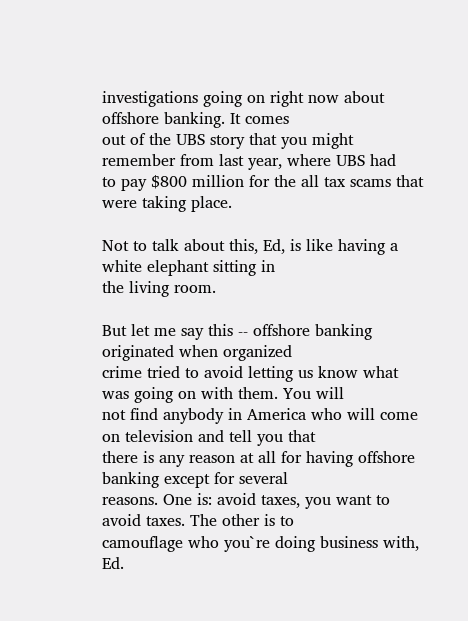investigations going on right now about offshore banking. It comes
out of the UBS story that you might remember from last year, where UBS had
to pay $800 million for the all tax scams that were taking place.

Not to talk about this, Ed, is like having a white elephant sitting in
the living room.

But let me say this -- offshore banking originated when organized
crime tried to avoid letting us know what was going on with them. You will
not find anybody in America who will come on television and tell you that
there is any reason at all for having offshore banking except for several
reasons. One is: avoid taxes, you want to avoid taxes. The other is to
camouflage who you`re doing business with, Ed.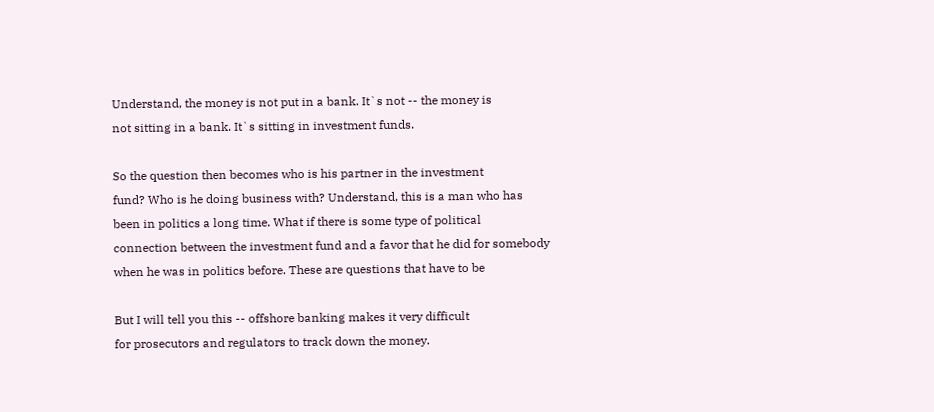Understand, the money is not put in a bank. It`s not -- the money is
not sitting in a bank. It`s sitting in investment funds.

So the question then becomes who is his partner in the investment
fund? Who is he doing business with? Understand, this is a man who has
been in politics a long time. What if there is some type of political
connection between the investment fund and a favor that he did for somebody
when he was in politics before. These are questions that have to be

But I will tell you this -- offshore banking makes it very difficult
for prosecutors and regulators to track down the money.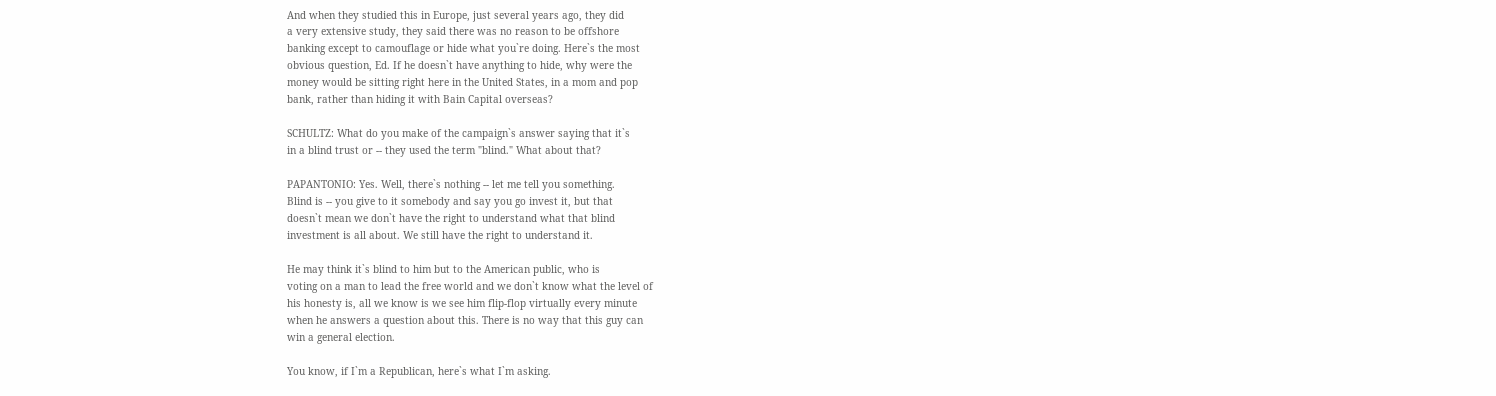And when they studied this in Europe, just several years ago, they did
a very extensive study, they said there was no reason to be offshore
banking except to camouflage or hide what you`re doing. Here`s the most
obvious question, Ed. If he doesn`t have anything to hide, why were the
money would be sitting right here in the United States, in a mom and pop
bank, rather than hiding it with Bain Capital overseas?

SCHULTZ: What do you make of the campaign`s answer saying that it`s
in a blind trust or -- they used the term "blind." What about that?

PAPANTONIO: Yes. Well, there`s nothing -- let me tell you something.
Blind is -- you give to it somebody and say you go invest it, but that
doesn`t mean we don`t have the right to understand what that blind
investment is all about. We still have the right to understand it.

He may think it`s blind to him but to the American public, who is
voting on a man to lead the free world and we don`t know what the level of
his honesty is, all we know is we see him flip-flop virtually every minute
when he answers a question about this. There is no way that this guy can
win a general election.

You know, if I`m a Republican, here`s what I`m asking.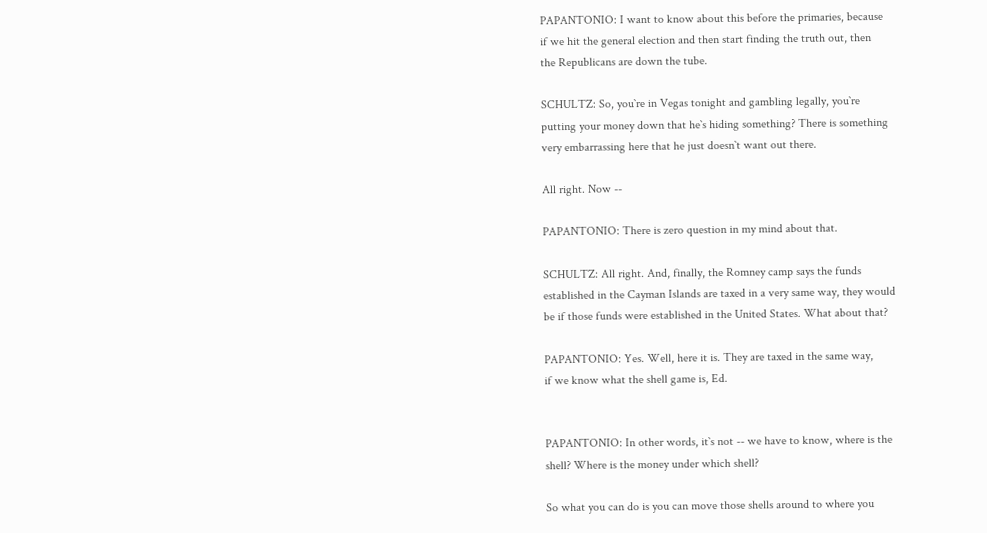PAPANTONIO: I want to know about this before the primaries, because
if we hit the general election and then start finding the truth out, then
the Republicans are down the tube.

SCHULTZ: So, you`re in Vegas tonight and gambling legally, you`re
putting your money down that he`s hiding something? There is something
very embarrassing here that he just doesn`t want out there.

All right. Now --

PAPANTONIO: There is zero question in my mind about that.

SCHULTZ: All right. And, finally, the Romney camp says the funds
established in the Cayman Islands are taxed in a very same way, they would
be if those funds were established in the United States. What about that?

PAPANTONIO: Yes. Well, here it is. They are taxed in the same way,
if we know what the shell game is, Ed.


PAPANTONIO: In other words, it`s not -- we have to know, where is the
shell? Where is the money under which shell?

So what you can do is you can move those shells around to where you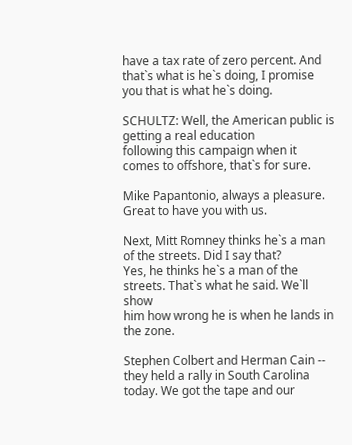have a tax rate of zero percent. And that`s what is he`s doing, I promise
you that is what he`s doing.

SCHULTZ: Well, the American public is getting a real education
following this campaign when it comes to offshore, that`s for sure.

Mike Papantonio, always a pleasure. Great to have you with us.

Next, Mitt Romney thinks he`s a man of the streets. Did I say that?
Yes, he thinks he`s a man of the streets. That`s what he said. We`ll show
him how wrong he is when he lands in the zone.

Stephen Colbert and Herman Cain -- they held a rally in South Carolina
today. We got the tape and our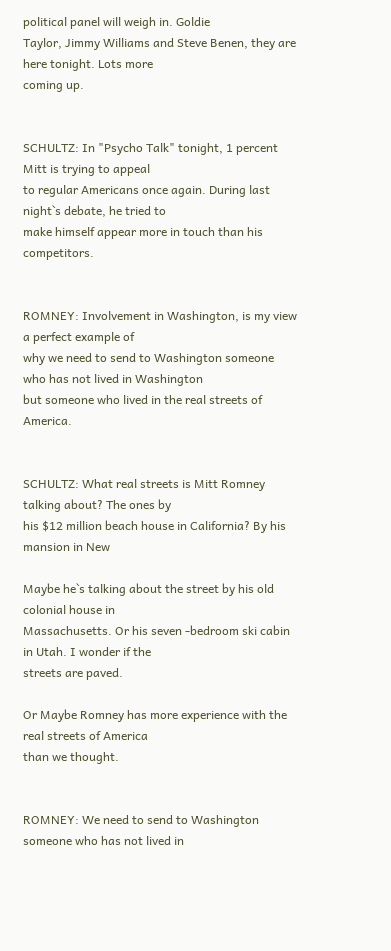political panel will weigh in. Goldie
Taylor, Jimmy Williams and Steve Benen, they are here tonight. Lots more
coming up.


SCHULTZ: In "Psycho Talk" tonight, 1 percent Mitt is trying to appeal
to regular Americans once again. During last night`s debate, he tried to
make himself appear more in touch than his competitors.


ROMNEY: Involvement in Washington, is my view a perfect example of
why we need to send to Washington someone who has not lived in Washington
but someone who lived in the real streets of America.


SCHULTZ: What real streets is Mitt Romney talking about? The ones by
his $12 million beach house in California? By his mansion in New

Maybe he`s talking about the street by his old colonial house in
Massachusetts. Or his seven -bedroom ski cabin in Utah. I wonder if the
streets are paved.

Or Maybe Romney has more experience with the real streets of America
than we thought.


ROMNEY: We need to send to Washington someone who has not lived in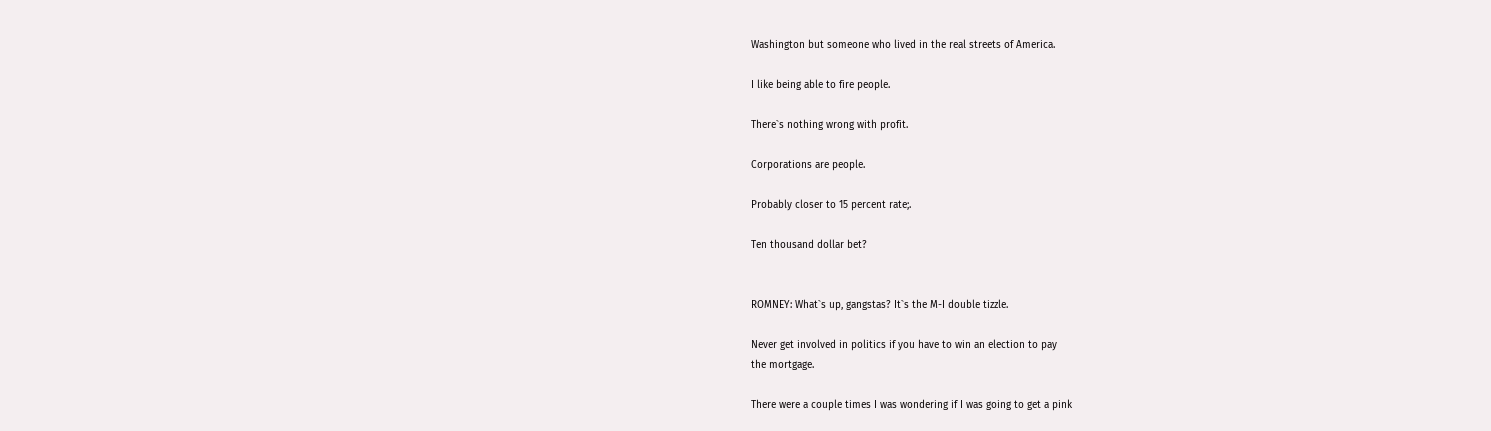Washington but someone who lived in the real streets of America.

I like being able to fire people.

There`s nothing wrong with profit.

Corporations are people.

Probably closer to 15 percent rate;.

Ten thousand dollar bet?


ROMNEY: What`s up, gangstas? It`s the M-I double tizzle.

Never get involved in politics if you have to win an election to pay
the mortgage.

There were a couple times I was wondering if I was going to get a pink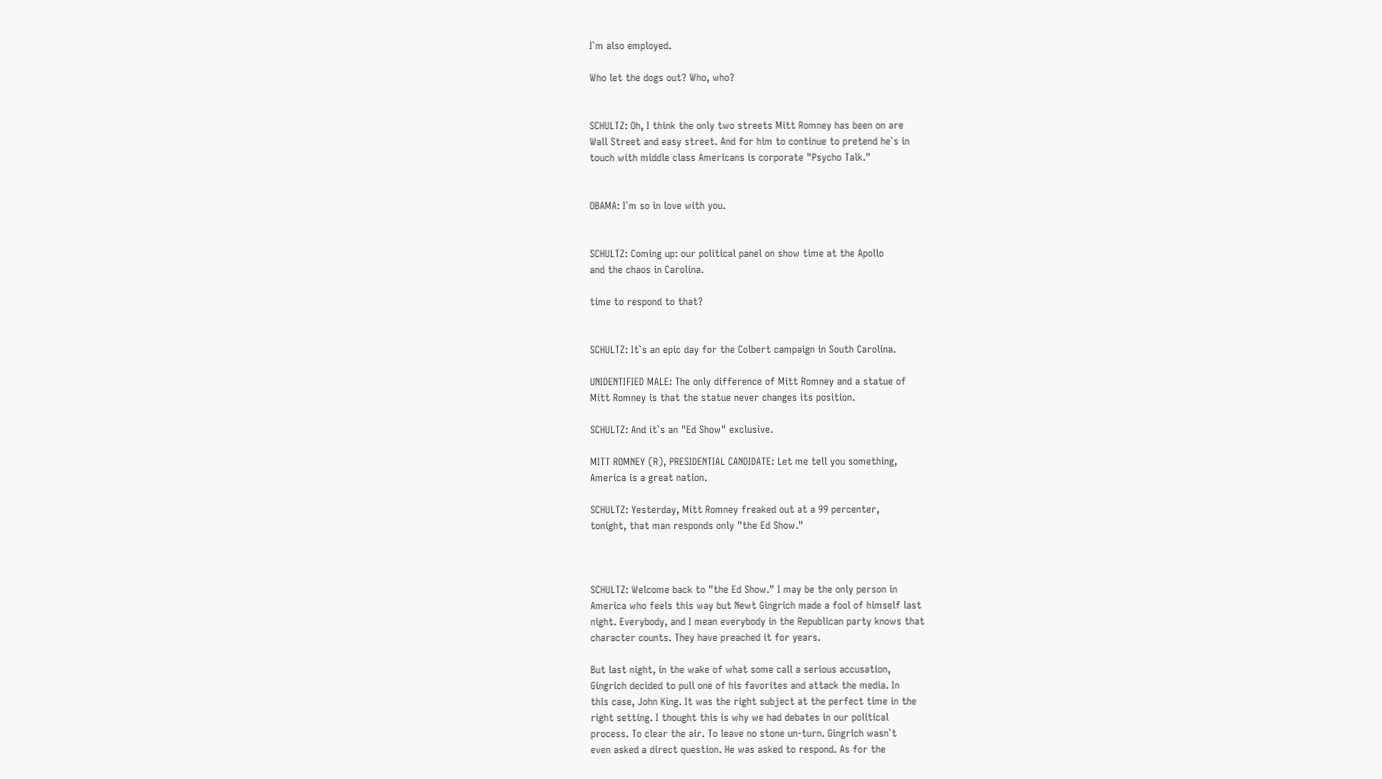I`m also employed.

Who let the dogs out? Who, who?


SCHULTZ: Oh, I think the only two streets Mitt Romney has been on are
Wall Street and easy street. And for him to continue to pretend he`s in
touch with middle class Americans is corporate "Psycho Talk."


OBAMA: I`m so in love with you.


SCHULTZ: Coming up: our political panel on show time at the Apollo
and the chaos in Carolina.

time to respond to that?


SCHULTZ: It`s an epic day for the Colbert campaign in South Carolina.

UNIDENTIFIED MALE: The only difference of Mitt Romney and a statue of
Mitt Romney is that the statue never changes its position.

SCHULTZ: And it`s an "Ed Show" exclusive.

MITT ROMNEY (R), PRESIDENTIAL CANDIDATE: Let me tell you something,
America is a great nation.

SCHULTZ: Yesterday, Mitt Romney freaked out at a 99 percenter,
tonight, that man responds only "the Ed Show."



SCHULTZ: Welcome back to "the Ed Show." I may be the only person in
America who feels this way but Newt Gingrich made a fool of himself last
night. Everybody, and I mean everybody in the Republican party knows that
character counts. They have preached it for years.

But last night, in the wake of what some call a serious accusation,
Gingrich decided to pull one of his favorites and attack the media. In
this case, John King. It was the right subject at the perfect time in the
right setting. I thought this is why we had debates in our political
process. To clear the air. To leave no stone un-turn. Gingrich wasn`t
even asked a direct question. He was asked to respond. As for the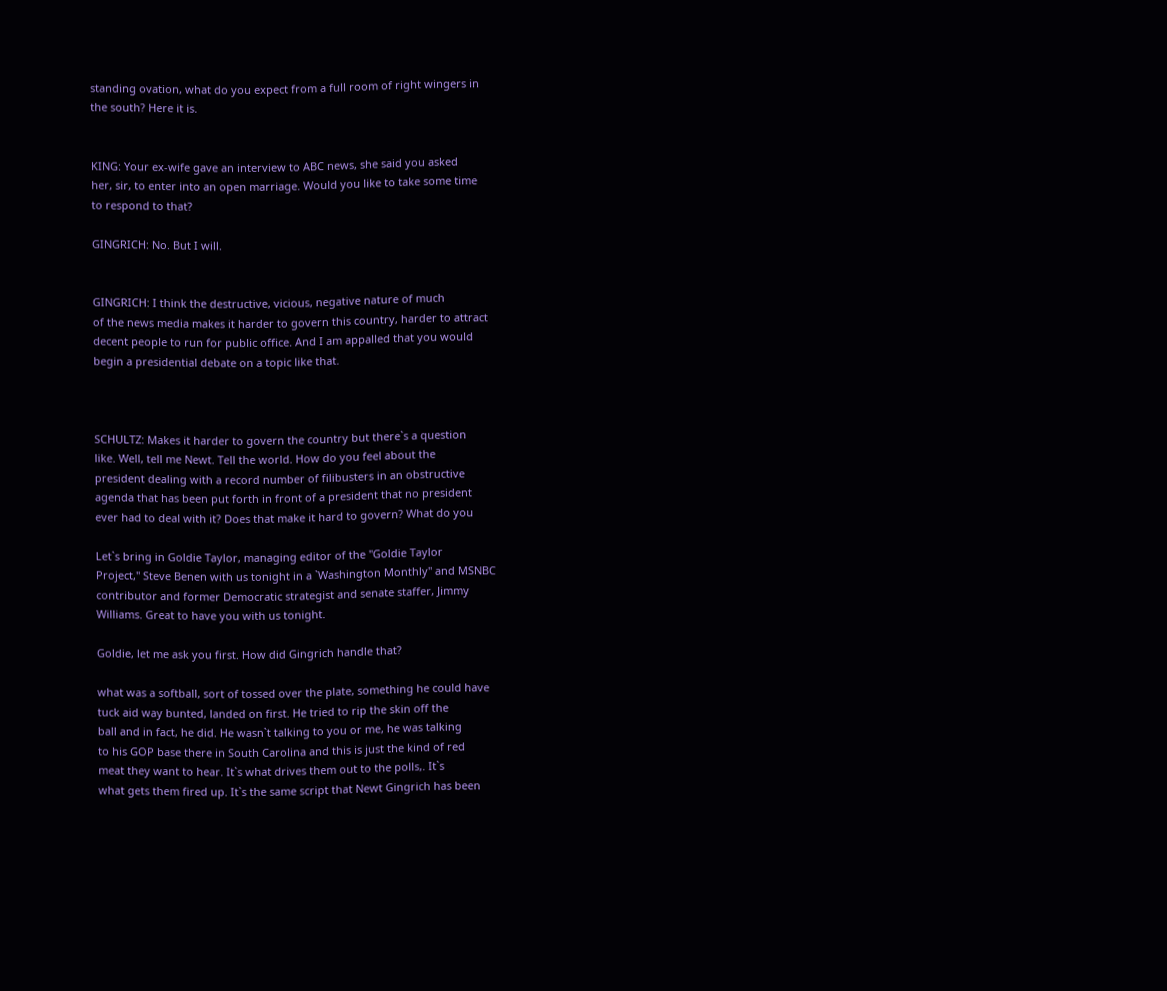standing ovation, what do you expect from a full room of right wingers in
the south? Here it is.


KING: Your ex-wife gave an interview to ABC news, she said you asked
her, sir, to enter into an open marriage. Would you like to take some time
to respond to that?

GINGRICH: No. But I will.


GINGRICH: I think the destructive, vicious, negative nature of much
of the news media makes it harder to govern this country, harder to attract
decent people to run for public office. And I am appalled that you would
begin a presidential debate on a topic like that.



SCHULTZ: Makes it harder to govern the country but there`s a question
like. Well, tell me Newt. Tell the world. How do you feel about the
president dealing with a record number of filibusters in an obstructive
agenda that has been put forth in front of a president that no president
ever had to deal with it? Does that make it hard to govern? What do you

Let`s bring in Goldie Taylor, managing editor of the "Goldie Taylor
Project," Steve Benen with us tonight in a `Washington Monthly" and MSNBC
contributor and former Democratic strategist and senate staffer, Jimmy
Williams. Great to have you with us tonight.

Goldie, let me ask you first. How did Gingrich handle that?

what was a softball, sort of tossed over the plate, something he could have
tuck aid way bunted, landed on first. He tried to rip the skin off the
ball and in fact, he did. He wasn`t talking to you or me, he was talking
to his GOP base there in South Carolina and this is just the kind of red
meat they want to hear. It`s what drives them out to the polls,. It`s
what gets them fired up. It`s the same script that Newt Gingrich has been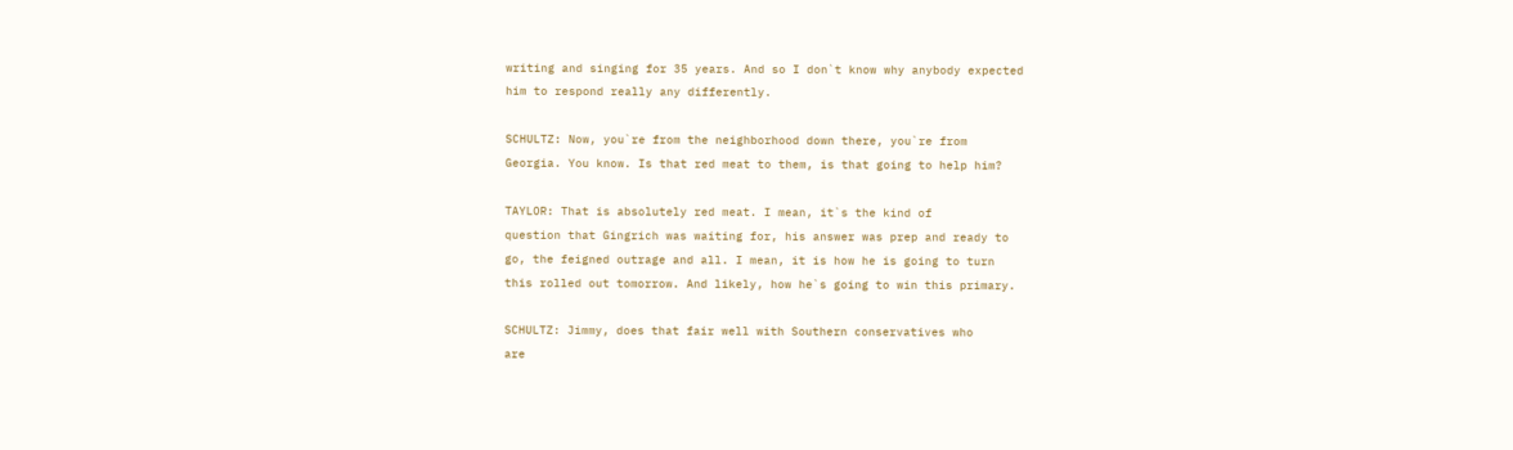writing and singing for 35 years. And so I don`t know why anybody expected
him to respond really any differently.

SCHULTZ: Now, you`re from the neighborhood down there, you`re from
Georgia. You know. Is that red meat to them, is that going to help him?

TAYLOR: That is absolutely red meat. I mean, it`s the kind of
question that Gingrich was waiting for, his answer was prep and ready to
go, the feigned outrage and all. I mean, it is how he is going to turn
this rolled out tomorrow. And likely, how he`s going to win this primary.

SCHULTZ: Jimmy, does that fair well with Southern conservatives who
are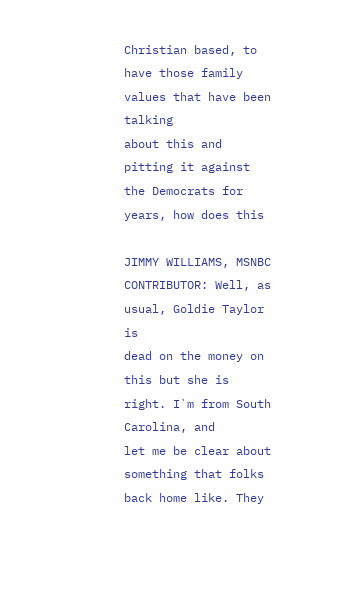Christian based, to have those family values that have been talking
about this and pitting it against the Democrats for years, how does this

JIMMY WILLIAMS, MSNBC CONTRIBUTOR: Well, as usual, Goldie Taylor is
dead on the money on this but she is right. I`m from South Carolina, and
let me be clear about something that folks back home like. They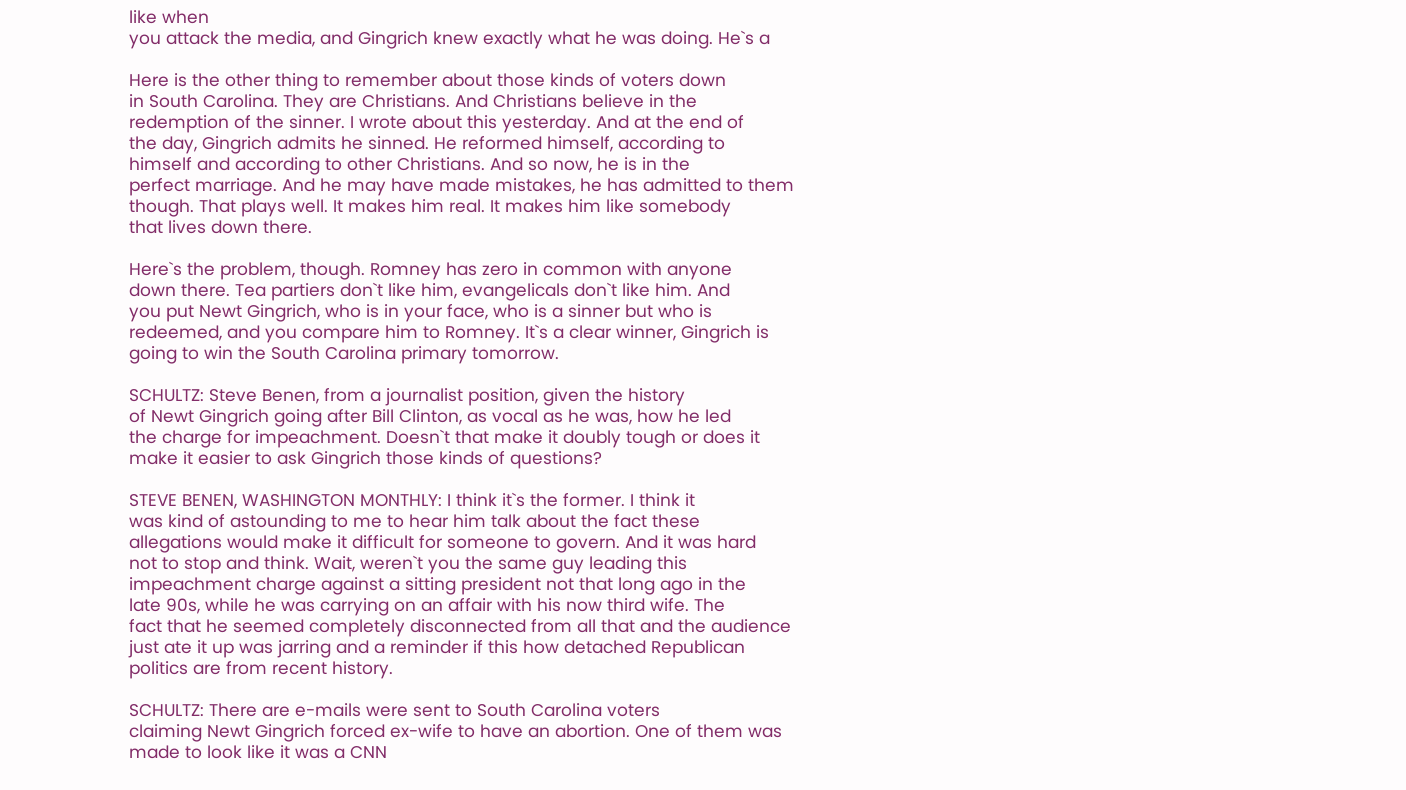like when
you attack the media, and Gingrich knew exactly what he was doing. He`s a

Here is the other thing to remember about those kinds of voters down
in South Carolina. They are Christians. And Christians believe in the
redemption of the sinner. I wrote about this yesterday. And at the end of
the day, Gingrich admits he sinned. He reformed himself, according to
himself and according to other Christians. And so now, he is in the
perfect marriage. And he may have made mistakes, he has admitted to them
though. That plays well. It makes him real. It makes him like somebody
that lives down there.

Here`s the problem, though. Romney has zero in common with anyone
down there. Tea partiers don`t like him, evangelicals don`t like him. And
you put Newt Gingrich, who is in your face, who is a sinner but who is
redeemed, and you compare him to Romney. It`s a clear winner, Gingrich is
going to win the South Carolina primary tomorrow.

SCHULTZ: Steve Benen, from a journalist position, given the history
of Newt Gingrich going after Bill Clinton, as vocal as he was, how he led
the charge for impeachment. Doesn`t that make it doubly tough or does it
make it easier to ask Gingrich those kinds of questions?

STEVE BENEN, WASHINGTON MONTHLY: I think it`s the former. I think it
was kind of astounding to me to hear him talk about the fact these
allegations would make it difficult for someone to govern. And it was hard
not to stop and think. Wait, weren`t you the same guy leading this
impeachment charge against a sitting president not that long ago in the
late 90s, while he was carrying on an affair with his now third wife. The
fact that he seemed completely disconnected from all that and the audience
just ate it up was jarring and a reminder if this how detached Republican
politics are from recent history.

SCHULTZ: There are e-mails were sent to South Carolina voters
claiming Newt Gingrich forced ex-wife to have an abortion. One of them was
made to look like it was a CNN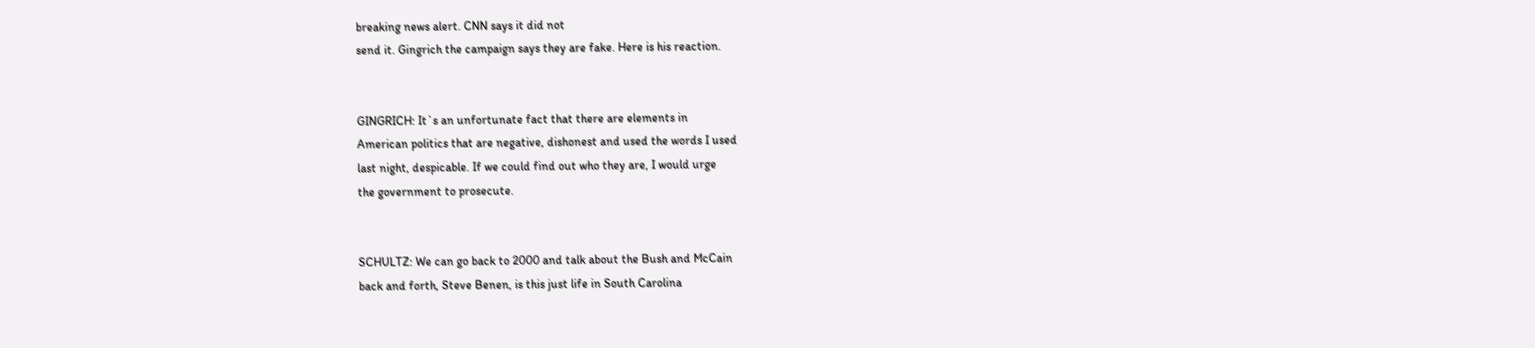breaking news alert. CNN says it did not
send it. Gingrich the campaign says they are fake. Here is his reaction.


GINGRICH: It`s an unfortunate fact that there are elements in
American politics that are negative, dishonest and used the words I used
last night, despicable. If we could find out who they are, I would urge
the government to prosecute.


SCHULTZ: We can go back to 2000 and talk about the Bush and McCain
back and forth, Steve Benen, is this just life in South Carolina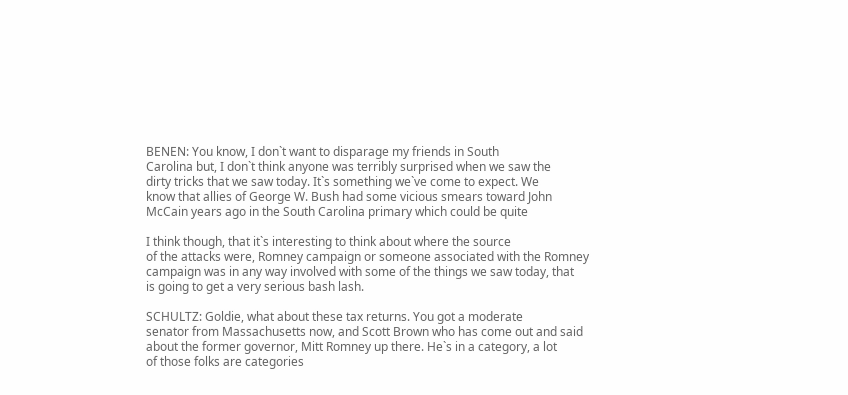BENEN: You know, I don`t want to disparage my friends in South
Carolina but, I don`t think anyone was terribly surprised when we saw the
dirty tricks that we saw today. It`s something we`ve come to expect. We
know that allies of George W. Bush had some vicious smears toward John
McCain years ago in the South Carolina primary which could be quite

I think though, that it`s interesting to think about where the source
of the attacks were, Romney campaign or someone associated with the Romney
campaign was in any way involved with some of the things we saw today, that
is going to get a very serious bash lash.

SCHULTZ: Goldie, what about these tax returns. You got a moderate
senator from Massachusetts now, and Scott Brown who has come out and said
about the former governor, Mitt Romney up there. He`s in a category, a lot
of those folks are categories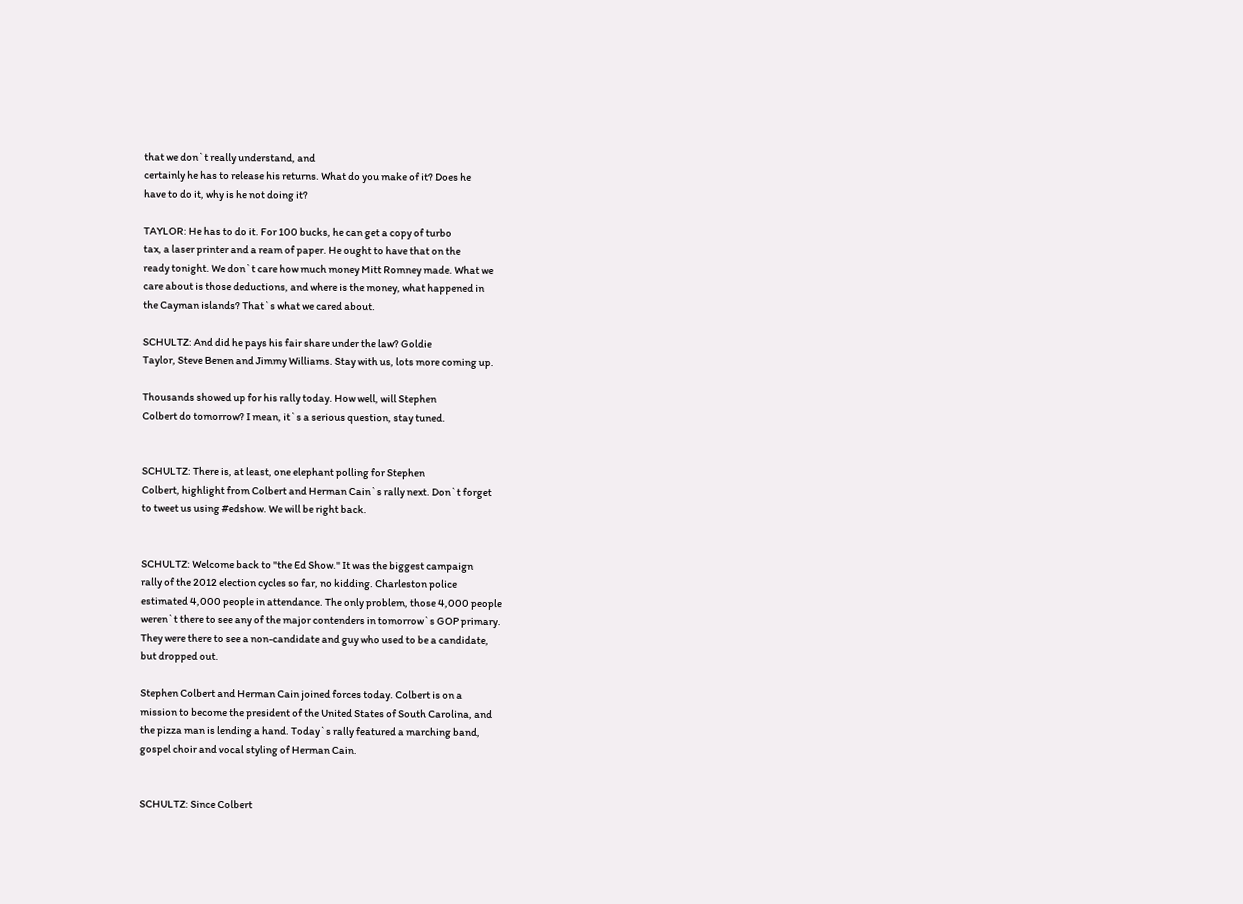that we don`t really understand, and
certainly he has to release his returns. What do you make of it? Does he
have to do it, why is he not doing it?

TAYLOR: He has to do it. For 100 bucks, he can get a copy of turbo
tax, a laser printer and a ream of paper. He ought to have that on the
ready tonight. We don`t care how much money Mitt Romney made. What we
care about is those deductions, and where is the money, what happened in
the Cayman islands? That`s what we cared about.

SCHULTZ: And did he pays his fair share under the law? Goldie
Taylor, Steve Benen and Jimmy Williams. Stay with us, lots more coming up.

Thousands showed up for his rally today. How well, will Stephen
Colbert do tomorrow? I mean, it`s a serious question, stay tuned.


SCHULTZ: There is, at least, one elephant polling for Stephen
Colbert, highlight from Colbert and Herman Cain`s rally next. Don`t forget
to tweet us using #edshow. We will be right back.


SCHULTZ: Welcome back to "the Ed Show." It was the biggest campaign
rally of the 2012 election cycles so far, no kidding. Charleston police
estimated 4,000 people in attendance. The only problem, those 4,000 people
weren`t there to see any of the major contenders in tomorrow`s GOP primary.
They were there to see a non-candidate and guy who used to be a candidate,
but dropped out.

Stephen Colbert and Herman Cain joined forces today. Colbert is on a
mission to become the president of the United States of South Carolina, and
the pizza man is lending a hand. Today`s rally featured a marching band,
gospel choir and vocal styling of Herman Cain.


SCHULTZ: Since Colbert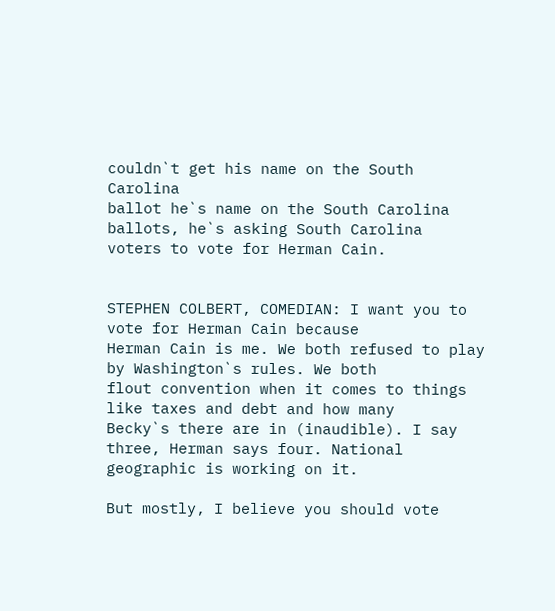couldn`t get his name on the South Carolina
ballot he`s name on the South Carolina ballots, he`s asking South Carolina
voters to vote for Herman Cain.


STEPHEN COLBERT, COMEDIAN: I want you to vote for Herman Cain because
Herman Cain is me. We both refused to play by Washington`s rules. We both
flout convention when it comes to things like taxes and debt and how many
Becky`s there are in (inaudible). I say three, Herman says four. National
geographic is working on it.

But mostly, I believe you should vote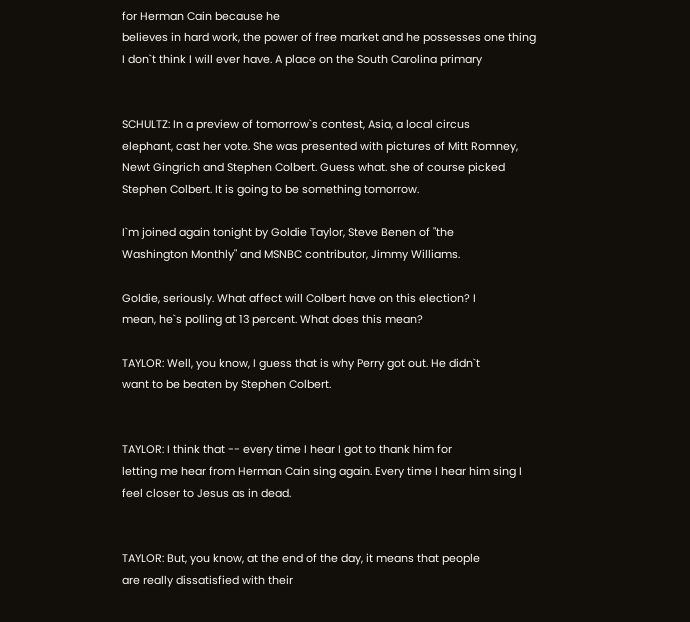for Herman Cain because he
believes in hard work, the power of free market and he possesses one thing
I don`t think I will ever have. A place on the South Carolina primary


SCHULTZ: In a preview of tomorrow`s contest, Asia, a local circus
elephant, cast her vote. She was presented with pictures of Mitt Romney,
Newt Gingrich and Stephen Colbert. Guess what. she of course picked
Stephen Colbert. It is going to be something tomorrow.

I`m joined again tonight by Goldie Taylor, Steve Benen of "the
Washington Monthly" and MSNBC contributor, Jimmy Williams.

Goldie, seriously. What affect will Colbert have on this election? I
mean, he`s polling at 13 percent. What does this mean?

TAYLOR: Well, you know, I guess that is why Perry got out. He didn`t
want to be beaten by Stephen Colbert.


TAYLOR: I think that -- every time I hear I got to thank him for
letting me hear from Herman Cain sing again. Every time I hear him sing I
feel closer to Jesus as in dead.


TAYLOR: But, you know, at the end of the day, it means that people
are really dissatisfied with their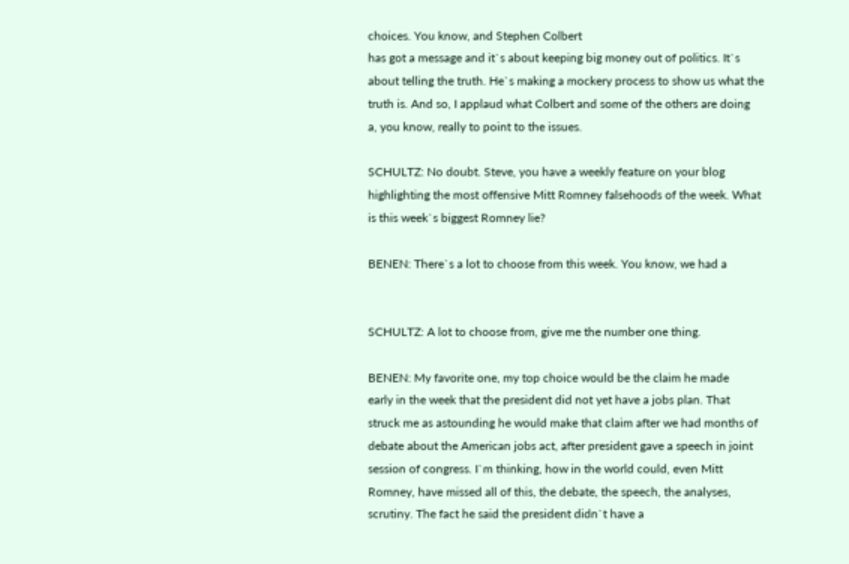choices. You know, and Stephen Colbert
has got a message and it`s about keeping big money out of politics. It`s
about telling the truth. He`s making a mockery process to show us what the
truth is. And so, I applaud what Colbert and some of the others are doing
a, you know, really to point to the issues.

SCHULTZ: No doubt. Steve, you have a weekly feature on your blog
highlighting the most offensive Mitt Romney falsehoods of the week. What
is this week`s biggest Romney lie?

BENEN: There`s a lot to choose from this week. You know, we had a


SCHULTZ: A lot to choose from, give me the number one thing.

BENEN: My favorite one, my top choice would be the claim he made
early in the week that the president did not yet have a jobs plan. That
struck me as astounding he would make that claim after we had months of
debate about the American jobs act, after president gave a speech in joint
session of congress. I`m thinking, how in the world could, even Mitt
Romney, have missed all of this, the debate, the speech, the analyses,
scrutiny. The fact he said the president didn`t have a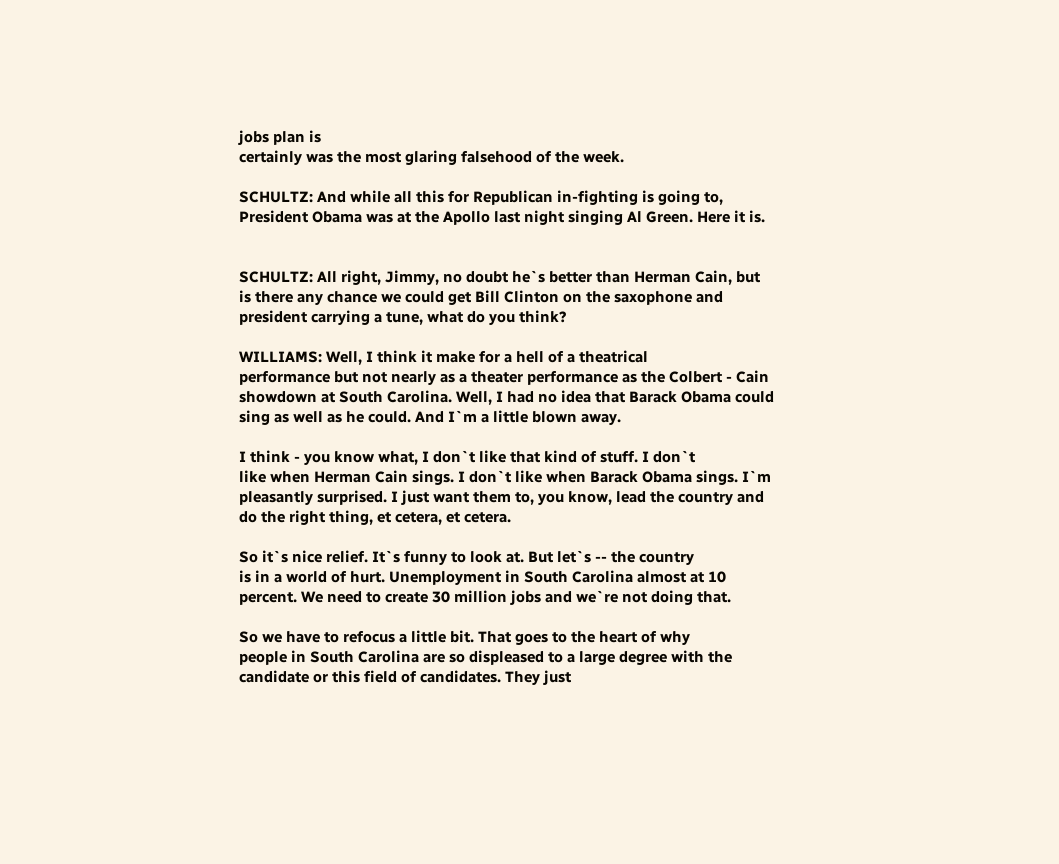jobs plan is
certainly was the most glaring falsehood of the week.

SCHULTZ: And while all this for Republican in-fighting is going to,
President Obama was at the Apollo last night singing Al Green. Here it is.


SCHULTZ: All right, Jimmy, no doubt he`s better than Herman Cain, but
is there any chance we could get Bill Clinton on the saxophone and
president carrying a tune, what do you think?

WILLIAMS: Well, I think it make for a hell of a theatrical
performance but not nearly as a theater performance as the Colbert - Cain
showdown at South Carolina. Well, I had no idea that Barack Obama could
sing as well as he could. And I`m a little blown away.

I think - you know what, I don`t like that kind of stuff. I don`t
like when Herman Cain sings. I don`t like when Barack Obama sings. I`m
pleasantly surprised. I just want them to, you know, lead the country and
do the right thing, et cetera, et cetera.

So it`s nice relief. It`s funny to look at. But let`s -- the country
is in a world of hurt. Unemployment in South Carolina almost at 10
percent. We need to create 30 million jobs and we`re not doing that.

So we have to refocus a little bit. That goes to the heart of why
people in South Carolina are so displeased to a large degree with the
candidate or this field of candidates. They just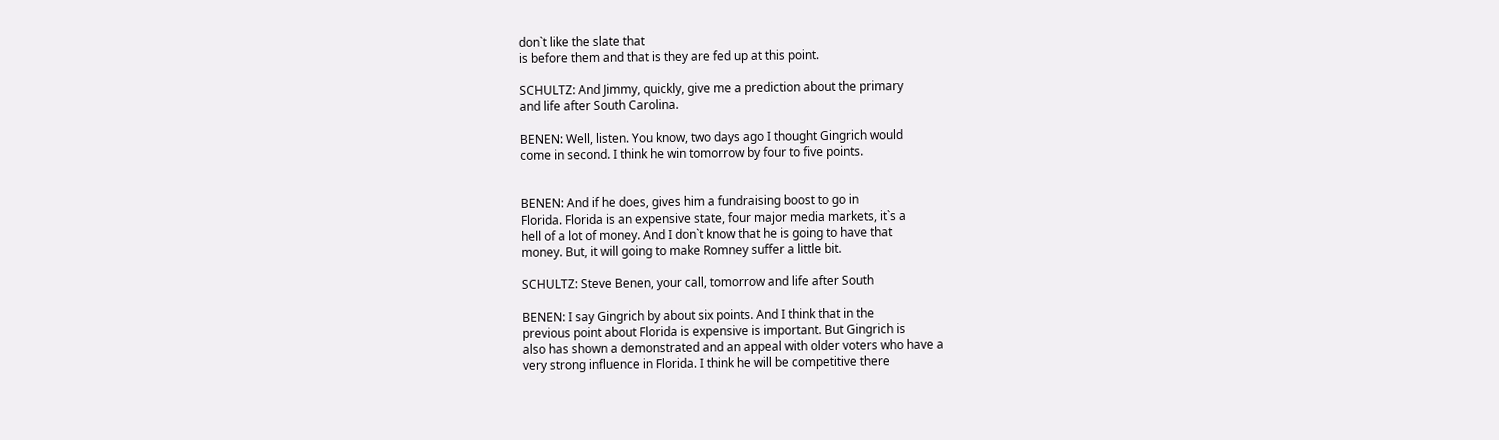don`t like the slate that
is before them and that is they are fed up at this point.

SCHULTZ: And Jimmy, quickly, give me a prediction about the primary
and life after South Carolina.

BENEN: Well, listen. You know, two days ago I thought Gingrich would
come in second. I think he win tomorrow by four to five points.


BENEN: And if he does, gives him a fundraising boost to go in
Florida. Florida is an expensive state, four major media markets, it`s a
hell of a lot of money. And I don`t know that he is going to have that
money. But, it will going to make Romney suffer a little bit.

SCHULTZ: Steve Benen, your call, tomorrow and life after South

BENEN: I say Gingrich by about six points. And I think that in the
previous point about Florida is expensive is important. But Gingrich is
also has shown a demonstrated and an appeal with older voters who have a
very strong influence in Florida. I think he will be competitive there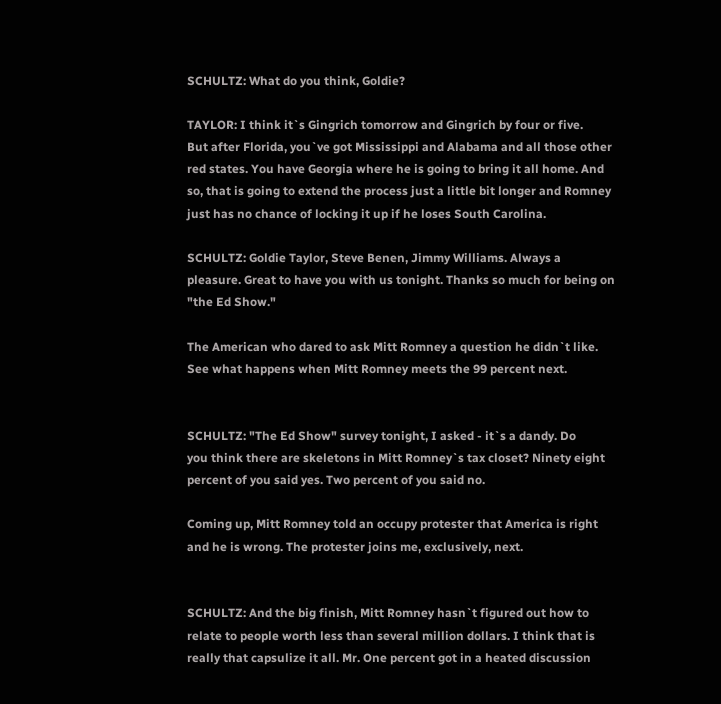SCHULTZ: What do you think, Goldie?

TAYLOR: I think it`s Gingrich tomorrow and Gingrich by four or five.
But after Florida, you`ve got Mississippi and Alabama and all those other
red states. You have Georgia where he is going to bring it all home. And
so, that is going to extend the process just a little bit longer and Romney
just has no chance of locking it up if he loses South Carolina.

SCHULTZ: Goldie Taylor, Steve Benen, Jimmy Williams. Always a
pleasure. Great to have you with us tonight. Thanks so much for being on
"the Ed Show."

The American who dared to ask Mitt Romney a question he didn`t like.
See what happens when Mitt Romney meets the 99 percent next.


SCHULTZ: "The Ed Show" survey tonight, I asked - it`s a dandy. Do
you think there are skeletons in Mitt Romney`s tax closet? Ninety eight
percent of you said yes. Two percent of you said no.

Coming up, Mitt Romney told an occupy protester that America is right
and he is wrong. The protester joins me, exclusively, next.


SCHULTZ: And the big finish, Mitt Romney hasn`t figured out how to
relate to people worth less than several million dollars. I think that is
really that capsulize it all. Mr. One percent got in a heated discussion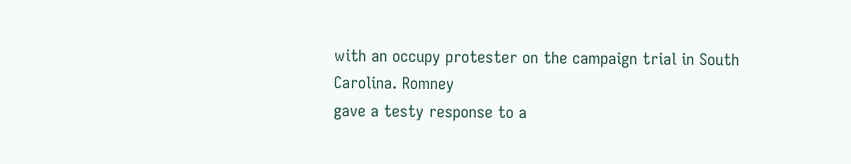with an occupy protester on the campaign trial in South Carolina. Romney
gave a testy response to a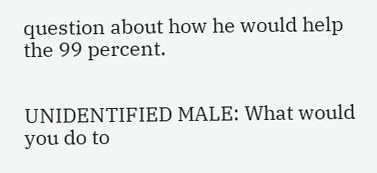question about how he would help the 99 percent.


UNIDENTIFIED MALE: What would you do to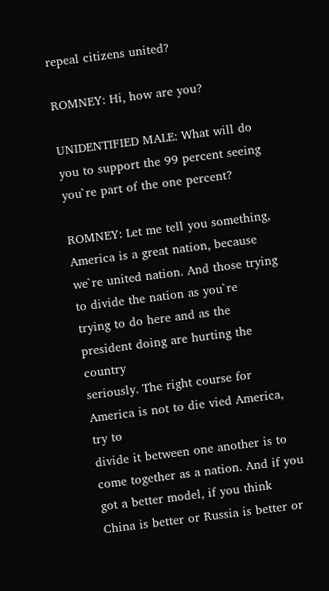repeal citizens united?

ROMNEY: Hi, how are you?

UNIDENTIFIED MALE: What will do you to support the 99 percent seeing
you`re part of the one percent?

ROMNEY: Let me tell you something, America is a great nation, because
we`re united nation. And those trying to divide the nation as you`re
trying to do here and as the president doing are hurting the country
seriously. The right course for America is not to die vied America, try to
divide it between one another is to come together as a nation. And if you
got a better model, if you think China is better or Russia is better or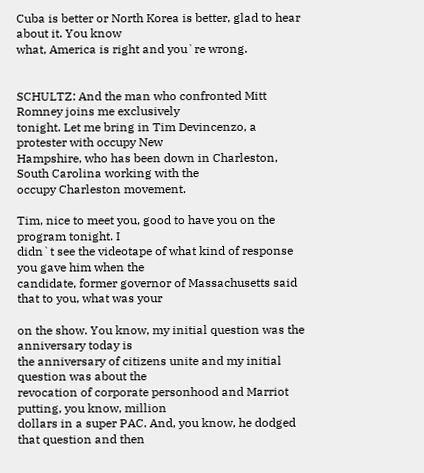Cuba is better or North Korea is better, glad to hear about it. You know
what, America is right and you`re wrong.


SCHULTZ: And the man who confronted Mitt Romney joins me exclusively
tonight. Let me bring in Tim Devincenzo, a protester with occupy New
Hampshire, who has been down in Charleston, South Carolina working with the
occupy Charleston movement.

Tim, nice to meet you, good to have you on the program tonight. I
didn`t see the videotape of what kind of response you gave him when the
candidate, former governor of Massachusetts said that to you, what was your

on the show. You know, my initial question was the anniversary today is
the anniversary of citizens unite and my initial question was about the
revocation of corporate personhood and Marriot putting, you know, million
dollars in a super PAC. And, you know, he dodged that question and then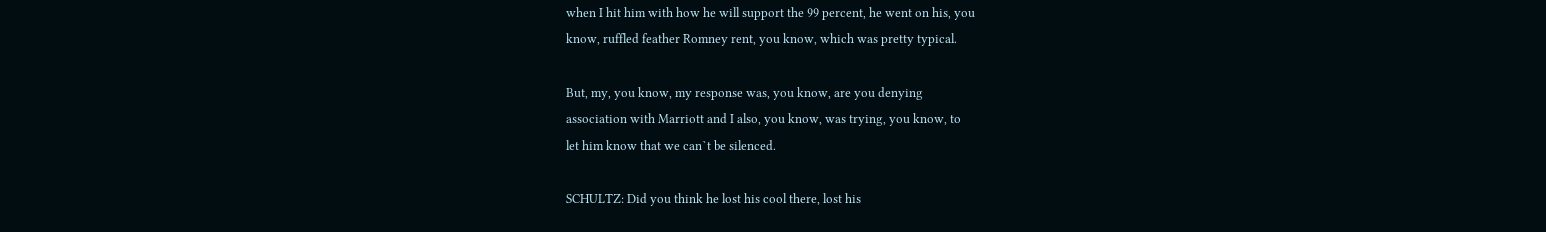when I hit him with how he will support the 99 percent, he went on his, you
know, ruffled feather Romney rent, you know, which was pretty typical.

But, my, you know, my response was, you know, are you denying
association with Marriott and I also, you know, was trying, you know, to
let him know that we can`t be silenced.

SCHULTZ: Did you think he lost his cool there, lost his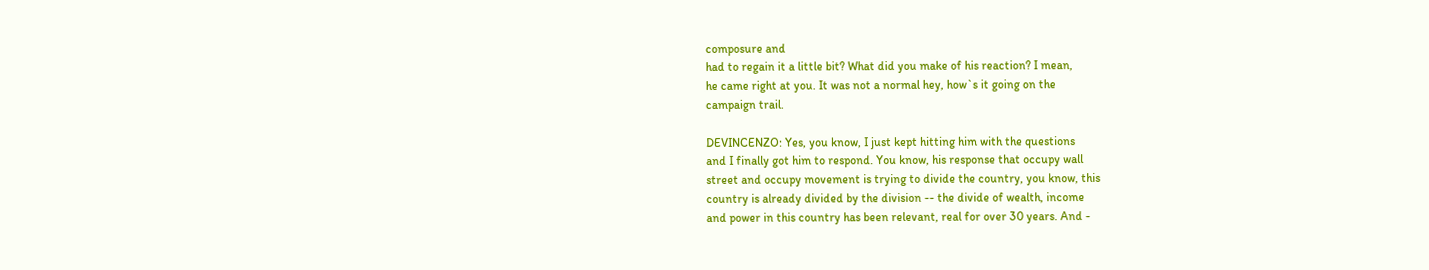composure and
had to regain it a little bit? What did you make of his reaction? I mean,
he came right at you. It was not a normal hey, how`s it going on the
campaign trail.

DEVINCENZO: Yes, you know, I just kept hitting him with the questions
and I finally got him to respond. You know, his response that occupy wall
street and occupy movement is trying to divide the country, you know, this
country is already divided by the division -- the divide of wealth, income
and power in this country has been relevant, real for over 30 years. And -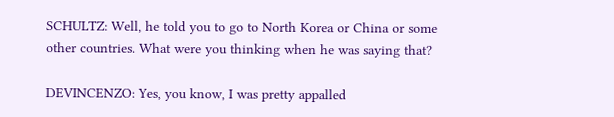SCHULTZ: Well, he told you to go to North Korea or China or some
other countries. What were you thinking when he was saying that?

DEVINCENZO: Yes, you know, I was pretty appalled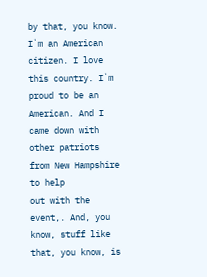by that, you know.
I`m an American citizen. I love this country. I`m proud to be an
American. And I came down with other patriots from New Hampshire to help
out with the event,. And, you know, stuff like that, you know, is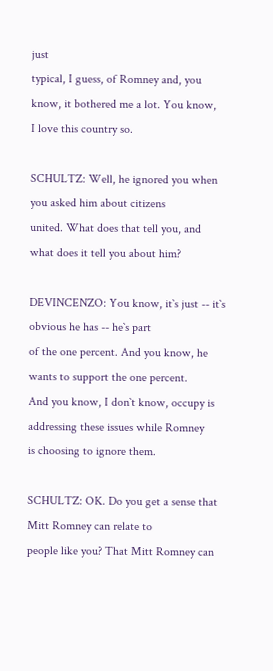just
typical, I guess, of Romney and, you know, it bothered me a lot. You know,
I love this country so.

SCHULTZ: Well, he ignored you when you asked him about citizens
united. What does that tell you, and what does it tell you about him?

DEVINCENZO: You know, it`s just -- it`s obvious he has -- he`s part
of the one percent. And you know, he wants to support the one percent.
And you know, I don`t know, occupy is addressing these issues while Romney
is choosing to ignore them.

SCHULTZ: OK. Do you get a sense that Mitt Romney can relate to
people like you? That Mitt Romney can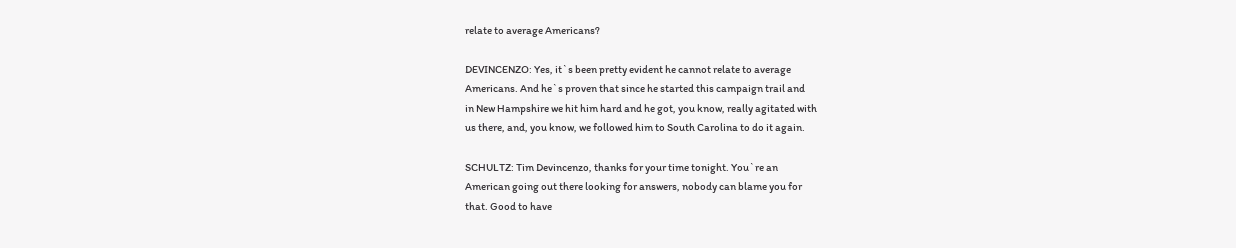relate to average Americans?

DEVINCENZO: Yes, it`s been pretty evident he cannot relate to average
Americans. And he`s proven that since he started this campaign trail and
in New Hampshire we hit him hard and he got, you know, really agitated with
us there, and, you know, we followed him to South Carolina to do it again.

SCHULTZ: Tim Devincenzo, thanks for your time tonight. You`re an
American going out there looking for answers, nobody can blame you for
that. Good to have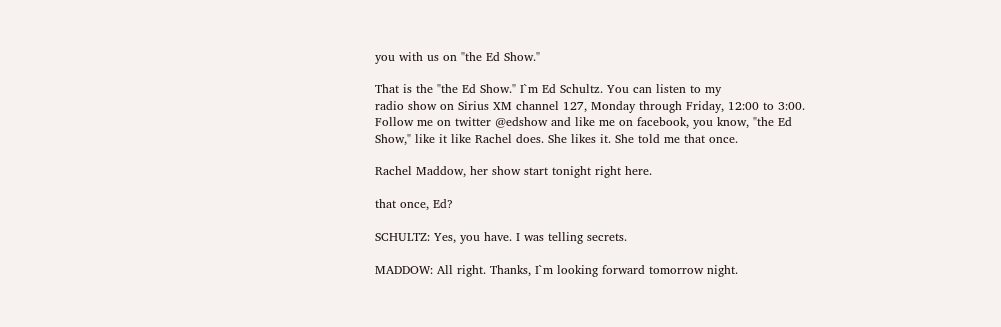you with us on "the Ed Show."

That is the "the Ed Show." I`m Ed Schultz. You can listen to my
radio show on Sirius XM channel 127, Monday through Friday, 12:00 to 3:00.
Follow me on twitter @edshow and like me on facebook, you know, "the Ed
Show," like it like Rachel does. She likes it. She told me that once.

Rachel Maddow, her show start tonight right here.

that once, Ed?

SCHULTZ: Yes, you have. I was telling secrets.

MADDOW: All right. Thanks, I`m looking forward tomorrow night.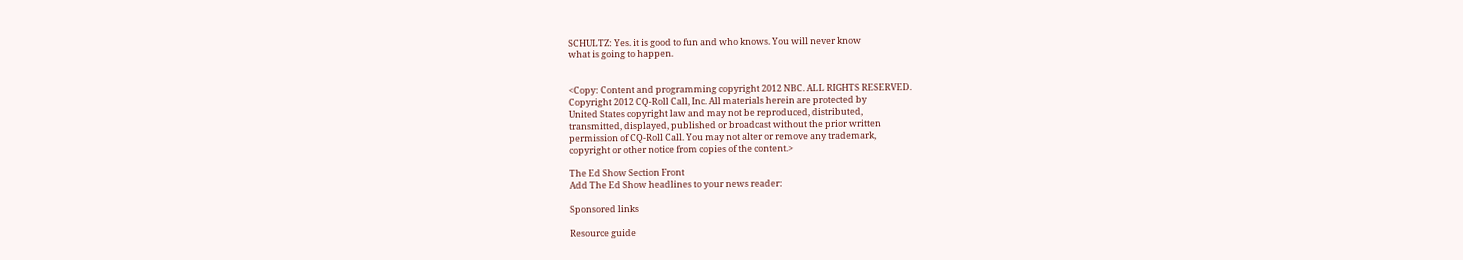SCHULTZ: Yes. it is good to fun and who knows. You will never know
what is going to happen.


<Copy: Content and programming copyright 2012 NBC. ALL RIGHTS RESERVED.
Copyright 2012 CQ-Roll Call, Inc. All materials herein are protected by
United States copyright law and may not be reproduced, distributed,
transmitted, displayed, published or broadcast without the prior written
permission of CQ-Roll Call. You may not alter or remove any trademark,
copyright or other notice from copies of the content.>

The Ed Show Section Front
Add The Ed Show headlines to your news reader:

Sponsored links

Resource guide